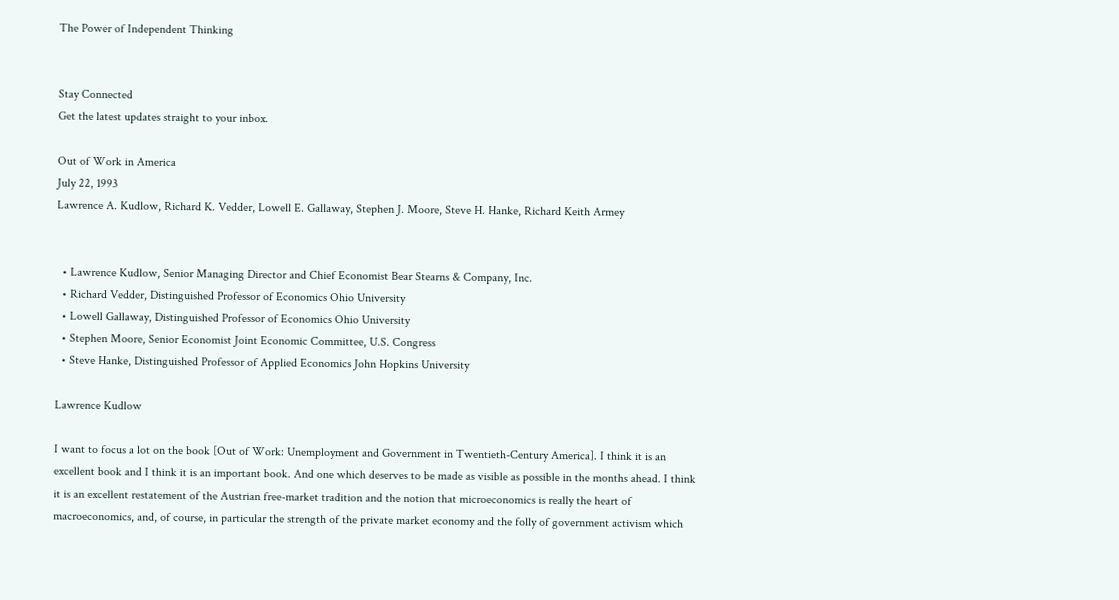The Power of Independent Thinking


Stay Connected
Get the latest updates straight to your inbox.

Out of Work in America
July 22, 1993
Lawrence A. Kudlow, Richard K. Vedder, Lowell E. Gallaway, Stephen J. Moore, Steve H. Hanke, Richard Keith Armey


  • Lawrence Kudlow, Senior Managing Director and Chief Economist Bear Stearns & Company, Inc.
  • Richard Vedder, Distinguished Professor of Economics Ohio University
  • Lowell Gallaway, Distinguished Professor of Economics Ohio University
  • Stephen Moore, Senior Economist Joint Economic Committee, U.S. Congress
  • Steve Hanke, Distinguished Professor of Applied Economics John Hopkins University

Lawrence Kudlow

I want to focus a lot on the book [Out of Work: Unemployment and Government in Twentieth-Century America]. I think it is an excellent book and I think it is an important book. And one which deserves to be made as visible as possible in the months ahead. I think it is an excellent restatement of the Austrian free-market tradition and the notion that microeconomics is really the heart of macroeconomics, and, of course, in particular the strength of the private market economy and the folly of government activism which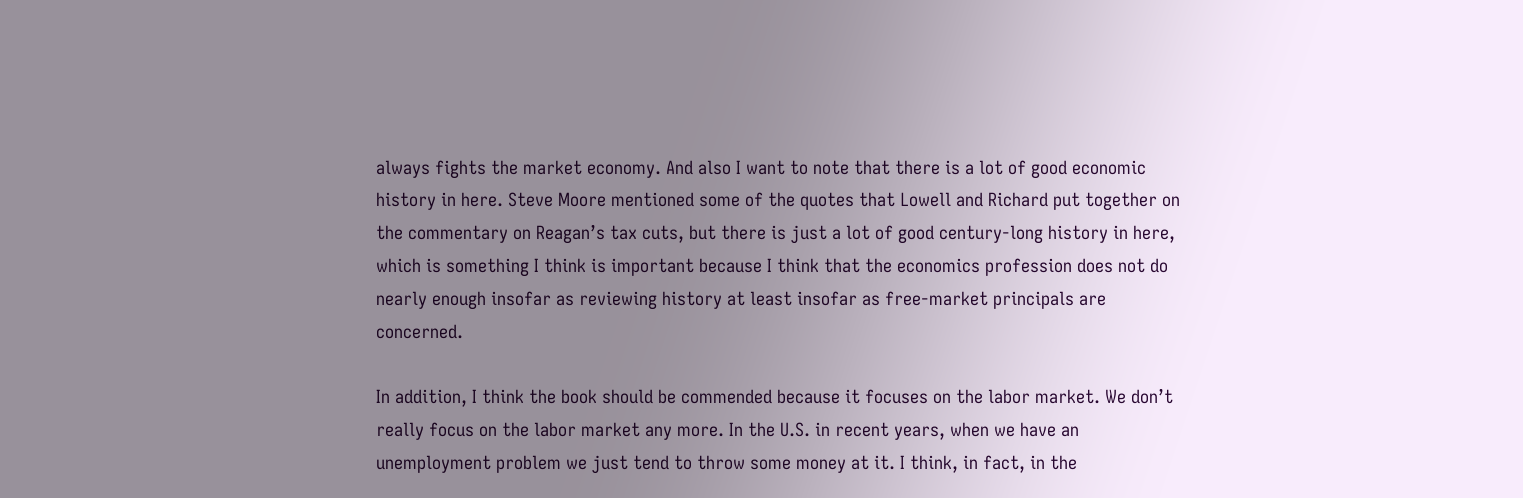always fights the market economy. And also I want to note that there is a lot of good economic history in here. Steve Moore mentioned some of the quotes that Lowell and Richard put together on the commentary on Reagan’s tax cuts, but there is just a lot of good century-long history in here, which is something I think is important because I think that the economics profession does not do nearly enough insofar as reviewing history at least insofar as free-market principals are concerned.

In addition, I think the book should be commended because it focuses on the labor market. We don’t really focus on the labor market any more. In the U.S. in recent years, when we have an unemployment problem we just tend to throw some money at it. I think, in fact, in the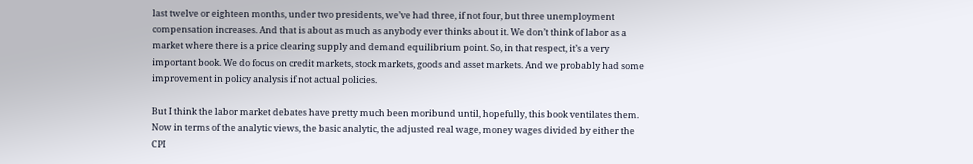last twelve or eighteen months, under two presidents, we’ve had three, if not four, but three unemployment compensation increases. And that is about as much as anybody ever thinks about it. We don’t think of labor as a market where there is a price clearing supply and demand equilibrium point. So, in that respect, it’s a very important book. We do focus on credit markets, stock markets, goods and asset markets. And we probably had some improvement in policy analysis if not actual policies.

But I think the labor market debates have pretty much been moribund until, hopefully, this book ventilates them. Now in terms of the analytic views, the basic analytic, the adjusted real wage, money wages divided by either the CPI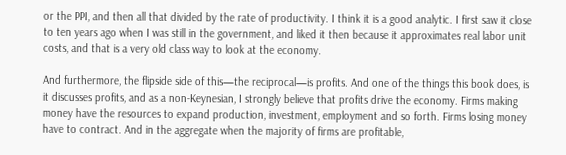or the PPI, and then all that divided by the rate of productivity. I think it is a good analytic. I first saw it close to ten years ago when I was still in the government, and liked it then because it approximates real labor unit costs, and that is a very old class way to look at the economy.

And furthermore, the flipside side of this—the reciprocal—is profits. And one of the things this book does, is it discusses profits, and as a non-Keynesian, I strongly believe that profits drive the economy. Firms making money have the resources to expand production, investment, employment and so forth. Firms losing money have to contract. And in the aggregate when the majority of firms are profitable,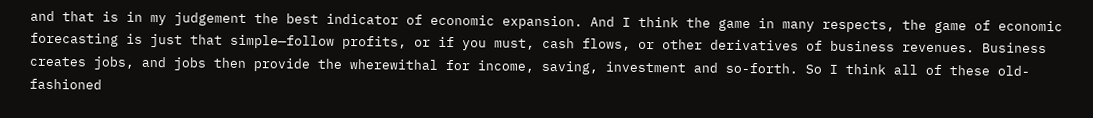and that is in my judgement the best indicator of economic expansion. And I think the game in many respects, the game of economic forecasting is just that simple—follow profits, or if you must, cash flows, or other derivatives of business revenues. Business creates jobs, and jobs then provide the wherewithal for income, saving, investment and so-forth. So I think all of these old-fashioned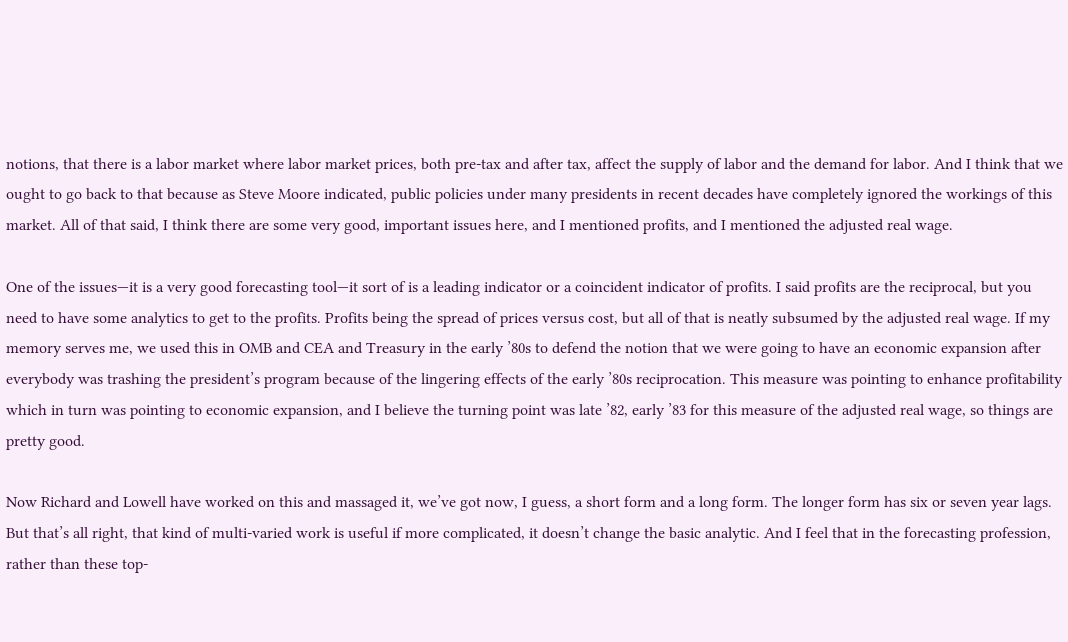notions, that there is a labor market where labor market prices, both pre-tax and after tax, affect the supply of labor and the demand for labor. And I think that we ought to go back to that because as Steve Moore indicated, public policies under many presidents in recent decades have completely ignored the workings of this market. All of that said, I think there are some very good, important issues here, and I mentioned profits, and I mentioned the adjusted real wage.

One of the issues—it is a very good forecasting tool—it sort of is a leading indicator or a coincident indicator of profits. I said profits are the reciprocal, but you need to have some analytics to get to the profits. Profits being the spread of prices versus cost, but all of that is neatly subsumed by the adjusted real wage. If my memory serves me, we used this in OMB and CEA and Treasury in the early ’80s to defend the notion that we were going to have an economic expansion after everybody was trashing the president’s program because of the lingering effects of the early ’80s reciprocation. This measure was pointing to enhance profitability which in turn was pointing to economic expansion, and I believe the turning point was late ’82, early ’83 for this measure of the adjusted real wage, so things are pretty good.

Now Richard and Lowell have worked on this and massaged it, we’ve got now, I guess, a short form and a long form. The longer form has six or seven year lags. But that’s all right, that kind of multi-varied work is useful if more complicated, it doesn’t change the basic analytic. And I feel that in the forecasting profession, rather than these top-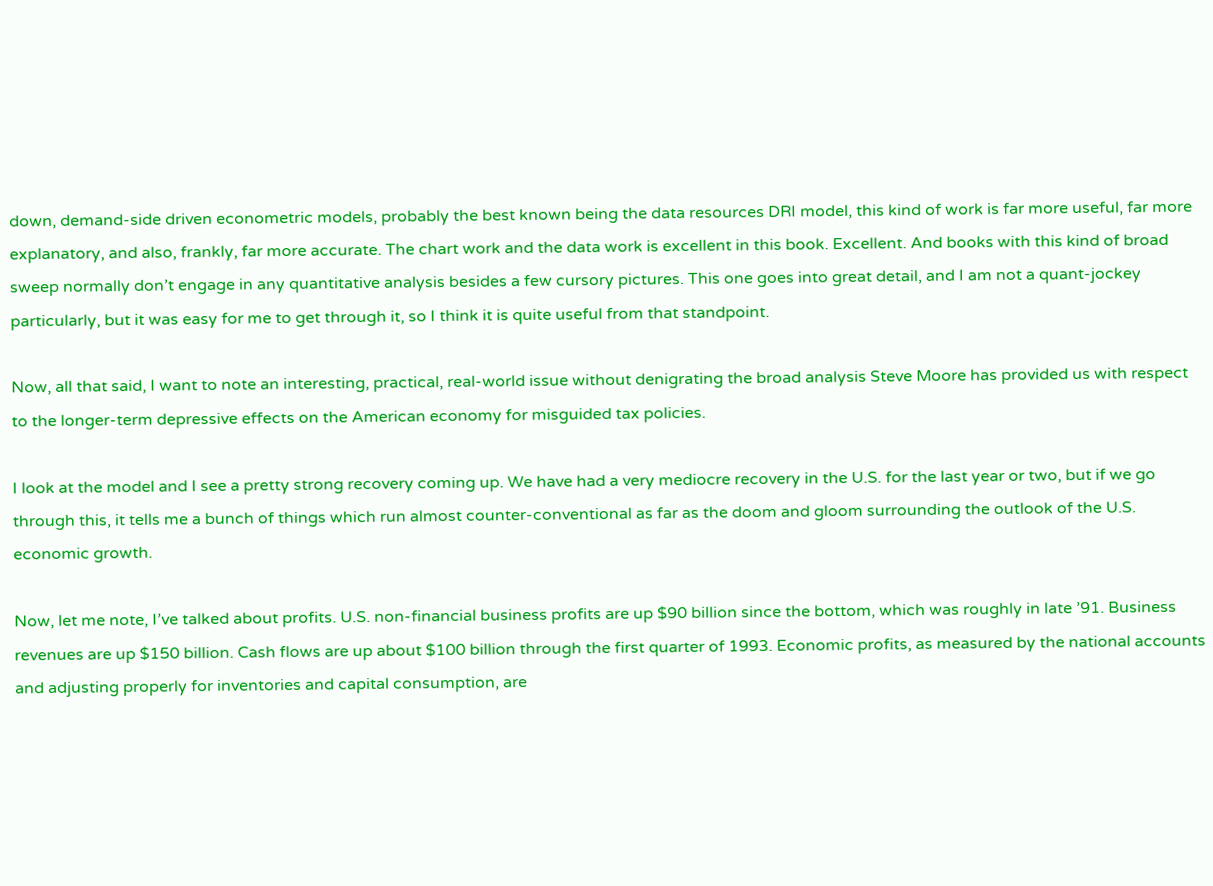down, demand-side driven econometric models, probably the best known being the data resources DRI model, this kind of work is far more useful, far more explanatory, and also, frankly, far more accurate. The chart work and the data work is excellent in this book. Excellent. And books with this kind of broad sweep normally don’t engage in any quantitative analysis besides a few cursory pictures. This one goes into great detail, and I am not a quant-jockey particularly, but it was easy for me to get through it, so I think it is quite useful from that standpoint.

Now, all that said, I want to note an interesting, practical, real-world issue without denigrating the broad analysis Steve Moore has provided us with respect to the longer-term depressive effects on the American economy for misguided tax policies.

I look at the model and I see a pretty strong recovery coming up. We have had a very mediocre recovery in the U.S. for the last year or two, but if we go through this, it tells me a bunch of things which run almost counter-conventional as far as the doom and gloom surrounding the outlook of the U.S. economic growth.

Now, let me note, I’ve talked about profits. U.S. non-financial business profits are up $90 billion since the bottom, which was roughly in late ’91. Business revenues are up $150 billion. Cash flows are up about $100 billion through the first quarter of 1993. Economic profits, as measured by the national accounts and adjusting properly for inventories and capital consumption, are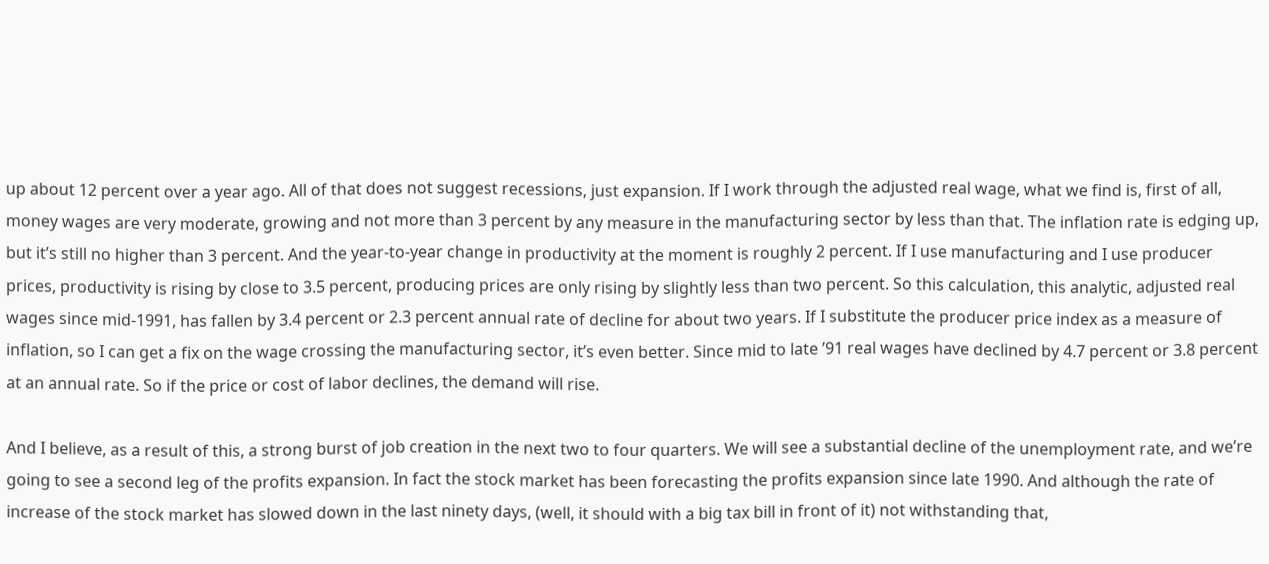up about 12 percent over a year ago. All of that does not suggest recessions, just expansion. If I work through the adjusted real wage, what we find is, first of all, money wages are very moderate, growing and not more than 3 percent by any measure in the manufacturing sector by less than that. The inflation rate is edging up, but it’s still no higher than 3 percent. And the year-to-year change in productivity at the moment is roughly 2 percent. If I use manufacturing and I use producer prices, productivity is rising by close to 3.5 percent, producing prices are only rising by slightly less than two percent. So this calculation, this analytic, adjusted real wages since mid-1991, has fallen by 3.4 percent or 2.3 percent annual rate of decline for about two years. If I substitute the producer price index as a measure of inflation, so I can get a fix on the wage crossing the manufacturing sector, it’s even better. Since mid to late ’91 real wages have declined by 4.7 percent or 3.8 percent at an annual rate. So if the price or cost of labor declines, the demand will rise.

And I believe, as a result of this, a strong burst of job creation in the next two to four quarters. We will see a substantial decline of the unemployment rate, and we’re going to see a second leg of the profits expansion. In fact the stock market has been forecasting the profits expansion since late 1990. And although the rate of increase of the stock market has slowed down in the last ninety days, (well, it should with a big tax bill in front of it) not withstanding that,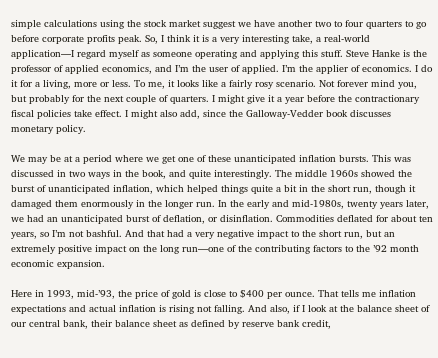simple calculations using the stock market suggest we have another two to four quarters to go before corporate profits peak. So, I think it is a very interesting take, a real-world application—I regard myself as someone operating and applying this stuff. Steve Hanke is the professor of applied economics, and I’m the user of applied. I’m the applier of economics. I do it for a living, more or less. To me, it looks like a fairly rosy scenario. Not forever mind you, but probably for the next couple of quarters. I might give it a year before the contractionary fiscal policies take effect. I might also add, since the Galloway-Vedder book discusses monetary policy.

We may be at a period where we get one of these unanticipated inflation bursts. This was discussed in two ways in the book, and quite interestingly. The middle 1960s showed the burst of unanticipated inflation, which helped things quite a bit in the short run, though it damaged them enormously in the longer run. In the early and mid-1980s, twenty years later, we had an unanticipated burst of deflation, or disinflation. Commodities deflated for about ten years, so I’m not bashful. And that had a very negative impact to the short run, but an extremely positive impact on the long run—one of the contributing factors to the ’92 month economic expansion.

Here in 1993, mid-’93, the price of gold is close to $400 per ounce. That tells me inflation expectations and actual inflation is rising not falling. And also, if I look at the balance sheet of our central bank, their balance sheet as defined by reserve bank credit,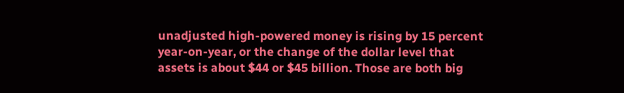unadjusted high-powered money is rising by 15 percent year-on-year, or the change of the dollar level that assets is about $44 or $45 billion. Those are both big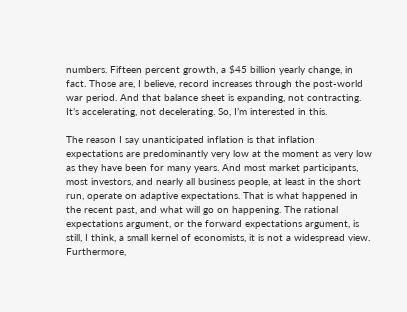numbers. Fifteen percent growth, a $45 billion yearly change, in fact. Those are, I believe, record increases through the post-world war period. And that balance sheet is expanding, not contracting. It’s accelerating, not decelerating. So, I’m interested in this.

The reason I say unanticipated inflation is that inflation expectations are predominantly very low at the moment as very low as they have been for many years. And most market participants, most investors, and nearly all business people, at least in the short run, operate on adaptive expectations. That is what happened in the recent past, and what will go on happening. The rational expectations argument, or the forward expectations argument, is still, I think, a small kernel of economists, it is not a widespread view. Furthermore,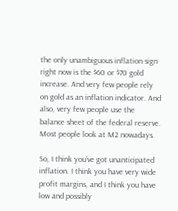the only unambiguous inflation sign right now is the $60 or $70 gold increase. And very few people rely on gold as an inflation indicator. And also, very few people use the balance sheet of the federal reserve. Most people look at M2 nowadays.

So, I think you’ve got unanticipated inflation. I think you have very wide profit margins, and I think you have low and possibly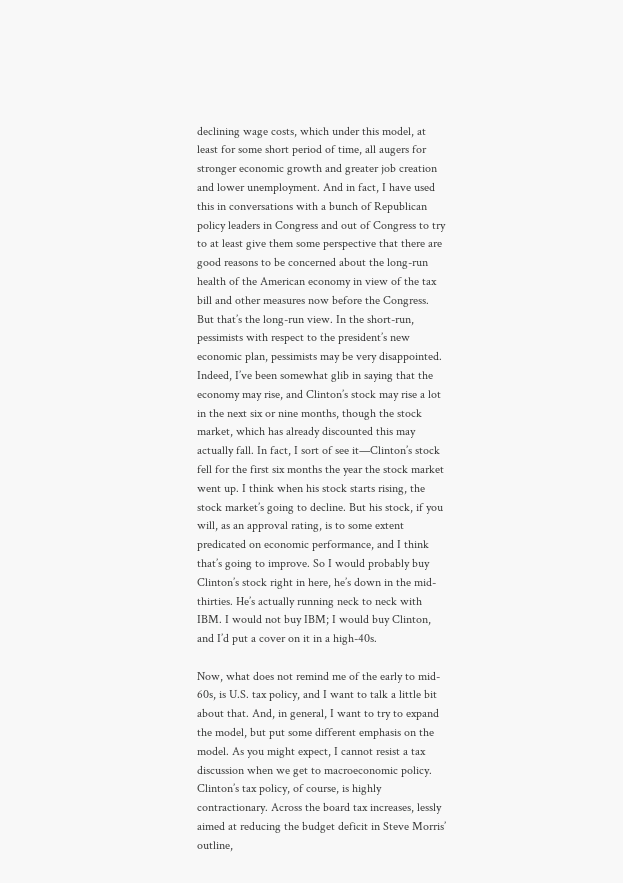declining wage costs, which under this model, at least for some short period of time, all augers for stronger economic growth and greater job creation and lower unemployment. And in fact, I have used this in conversations with a bunch of Republican policy leaders in Congress and out of Congress to try to at least give them some perspective that there are good reasons to be concerned about the long-run health of the American economy in view of the tax bill and other measures now before the Congress. But that’s the long-run view. In the short-run, pessimists with respect to the president’s new economic plan, pessimists may be very disappointed. Indeed, I’ve been somewhat glib in saying that the economy may rise, and Clinton’s stock may rise a lot in the next six or nine months, though the stock market, which has already discounted this may actually fall. In fact, I sort of see it—Clinton’s stock fell for the first six months the year the stock market went up. I think when his stock starts rising, the stock market’s going to decline. But his stock, if you will, as an approval rating, is to some extent predicated on economic performance, and I think that’s going to improve. So I would probably buy Clinton’s stock right in here, he’s down in the mid-thirties. He’s actually running neck to neck with IBM. I would not buy IBM; I would buy Clinton, and I’d put a cover on it in a high-40s.

Now, what does not remind me of the early to mid- 60s, is U.S. tax policy, and I want to talk a little bit about that. And, in general, I want to try to expand the model, but put some different emphasis on the model. As you might expect, I cannot resist a tax discussion when we get to macroeconomic policy. Clinton’s tax policy, of course, is highly contractionary. Across the board tax increases, lessly aimed at reducing the budget deficit in Steve Morris’ outline,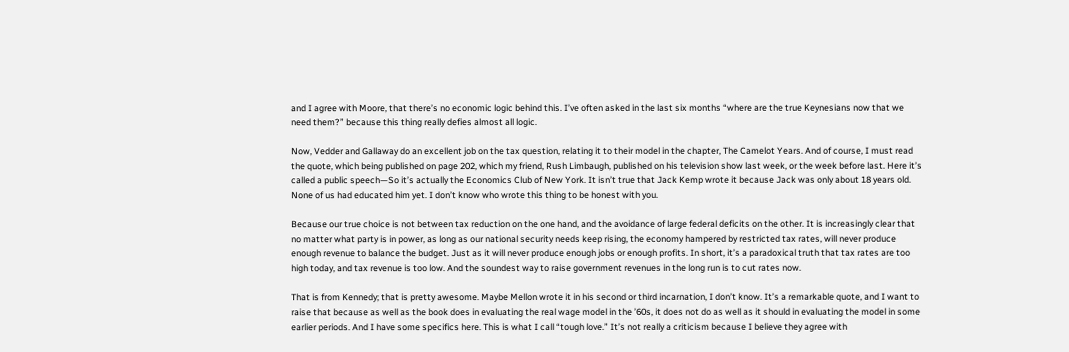and I agree with Moore, that there’s no economic logic behind this. I’ve often asked in the last six months “where are the true Keynesians now that we need them?” because this thing really defies almost all logic.

Now, Vedder and Gallaway do an excellent job on the tax question, relating it to their model in the chapter, The Camelot Years. And of course, I must read the quote, which being published on page 202, which my friend, Rush Limbaugh, published on his television show last week, or the week before last. Here it’s called a public speech—So it’s actually the Economics Club of New York. It isn’t true that Jack Kemp wrote it because Jack was only about 18 years old. None of us had educated him yet. I don’t know who wrote this thing to be honest with you.

Because our true choice is not between tax reduction on the one hand, and the avoidance of large federal deficits on the other. It is increasingly clear that no matter what party is in power, as long as our national security needs keep rising, the economy hampered by restricted tax rates, will never produce enough revenue to balance the budget. Just as it will never produce enough jobs or enough profits. In short, it’s a paradoxical truth that tax rates are too high today, and tax revenue is too low. And the soundest way to raise government revenues in the long run is to cut rates now.

That is from Kennedy; that is pretty awesome. Maybe Mellon wrote it in his second or third incarnation, I don’t know. It’s a remarkable quote, and I want to raise that because as well as the book does in evaluating the real wage model in the ’60s, it does not do as well as it should in evaluating the model in some earlier periods. And I have some specifics here. This is what I call “tough love.” It’s not really a criticism because I believe they agree with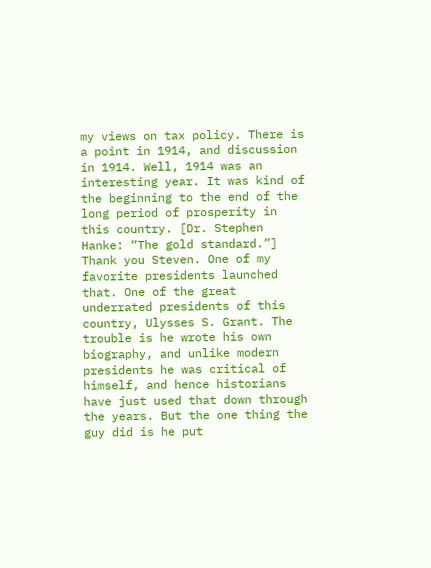my views on tax policy. There is a point in 1914, and discussion in 1914. Well, 1914 was an interesting year. It was kind of the beginning to the end of the long period of prosperity in this country. [Dr. Stephen Hanke: “The gold standard.”] Thank you Steven. One of my favorite presidents launched that. One of the great underrated presidents of this country, Ulysses S. Grant. The trouble is he wrote his own biography, and unlike modern presidents he was critical of himself, and hence historians have just used that down through the years. But the one thing the guy did is he put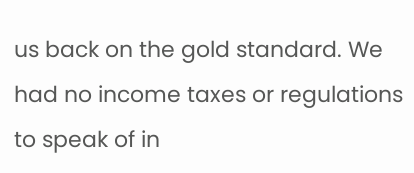us back on the gold standard. We had no income taxes or regulations to speak of in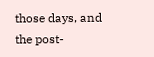those days, and the post-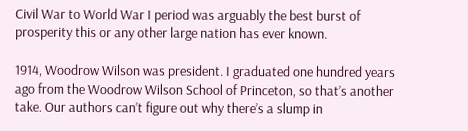Civil War to World War I period was arguably the best burst of prosperity this or any other large nation has ever known.

1914, Woodrow Wilson was president. I graduated one hundred years ago from the Woodrow Wilson School of Princeton, so that’s another take. Our authors can’t figure out why there’s a slump in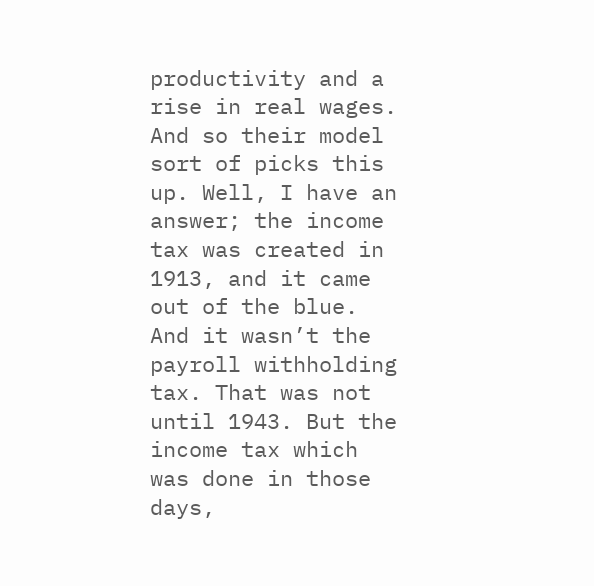productivity and a rise in real wages. And so their model sort of picks this up. Well, I have an answer; the income tax was created in 1913, and it came out of the blue. And it wasn’t the payroll withholding tax. That was not until 1943. But the income tax which was done in those days,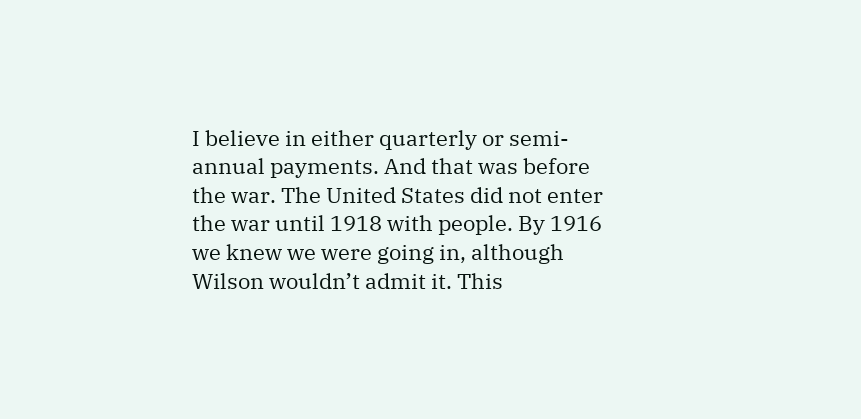I believe in either quarterly or semi-annual payments. And that was before the war. The United States did not enter the war until 1918 with people. By 1916 we knew we were going in, although Wilson wouldn’t admit it. This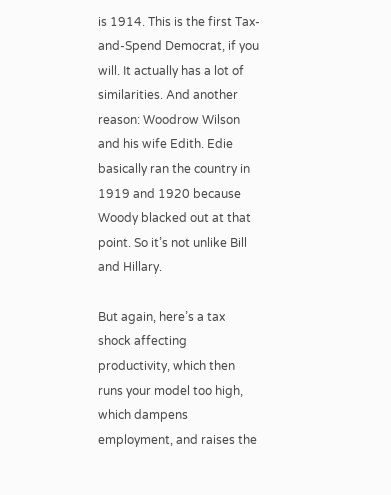is 1914. This is the first Tax-and-Spend Democrat, if you will. It actually has a lot of similarities. And another reason: Woodrow Wilson and his wife Edith. Edie basically ran the country in 1919 and 1920 because Woody blacked out at that point. So it’s not unlike Bill and Hillary.

But again, here’s a tax shock affecting productivity, which then runs your model too high, which dampens employment, and raises the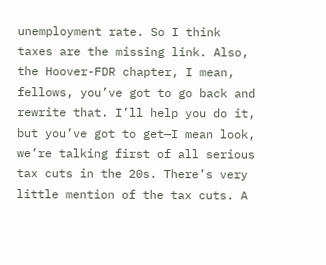unemployment rate. So I think taxes are the missing link. Also, the Hoover-FDR chapter, I mean, fellows, you’ve got to go back and rewrite that. I’ll help you do it, but you’ve got to get—I mean look, we’re talking first of all serious tax cuts in the 20s. There’s very little mention of the tax cuts. A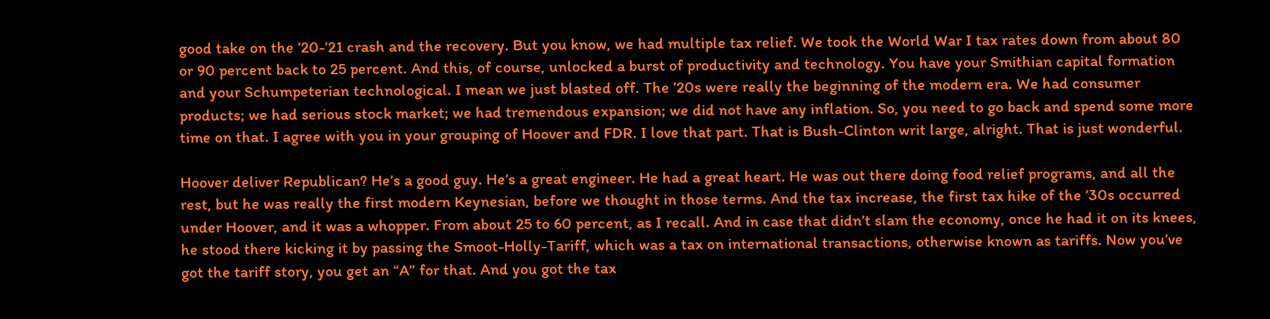good take on the ’20-’21 crash and the recovery. But you know, we had multiple tax relief. We took the World War I tax rates down from about 80 or 90 percent back to 25 percent. And this, of course, unlocked a burst of productivity and technology. You have your Smithian capital formation and your Schumpeterian technological. I mean we just blasted off. The ’20s were really the beginning of the modern era. We had consumer products; we had serious stock market; we had tremendous expansion; we did not have any inflation. So, you need to go back and spend some more time on that. I agree with you in your grouping of Hoover and FDR. I love that part. That is Bush-Clinton writ large, alright. That is just wonderful.

Hoover deliver Republican? He’s a good guy. He’s a great engineer. He had a great heart. He was out there doing food relief programs, and all the rest, but he was really the first modern Keynesian, before we thought in those terms. And the tax increase, the first tax hike of the ’30s occurred under Hoover, and it was a whopper. From about 25 to 60 percent, as I recall. And in case that didn’t slam the economy, once he had it on its knees, he stood there kicking it by passing the Smoot-Holly-Tariff, which was a tax on international transactions, otherwise known as tariffs. Now you’ve got the tariff story, you get an “A” for that. And you got the tax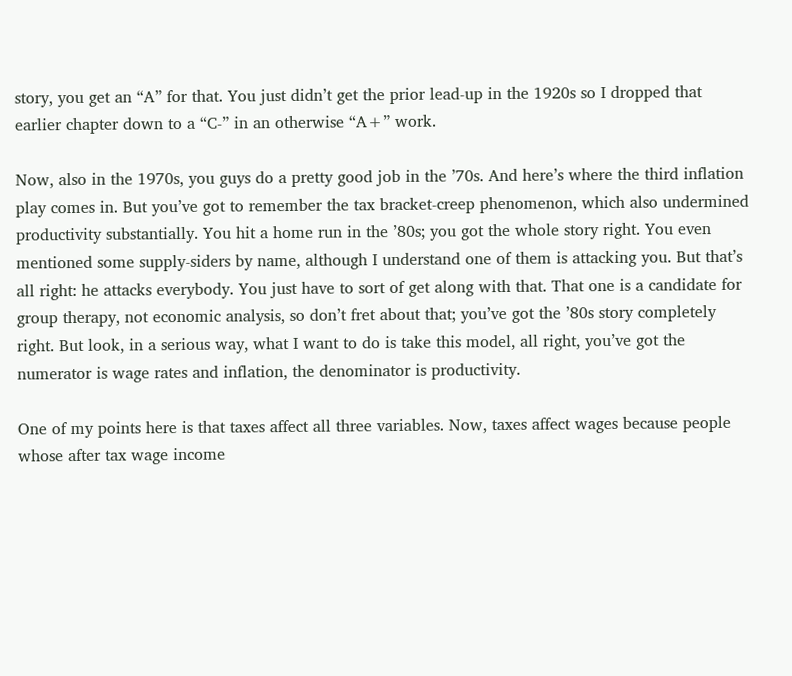story, you get an “A” for that. You just didn’t get the prior lead-up in the 1920s so I dropped that earlier chapter down to a “C-” in an otherwise “A+” work.

Now, also in the 1970s, you guys do a pretty good job in the ’70s. And here’s where the third inflation play comes in. But you’ve got to remember the tax bracket-creep phenomenon, which also undermined productivity substantially. You hit a home run in the ’80s; you got the whole story right. You even mentioned some supply-siders by name, although I understand one of them is attacking you. But that’s all right: he attacks everybody. You just have to sort of get along with that. That one is a candidate for group therapy, not economic analysis, so don’t fret about that; you’ve got the ’80s story completely right. But look, in a serious way, what I want to do is take this model, all right, you’ve got the numerator is wage rates and inflation, the denominator is productivity.

One of my points here is that taxes affect all three variables. Now, taxes affect wages because people whose after tax wage income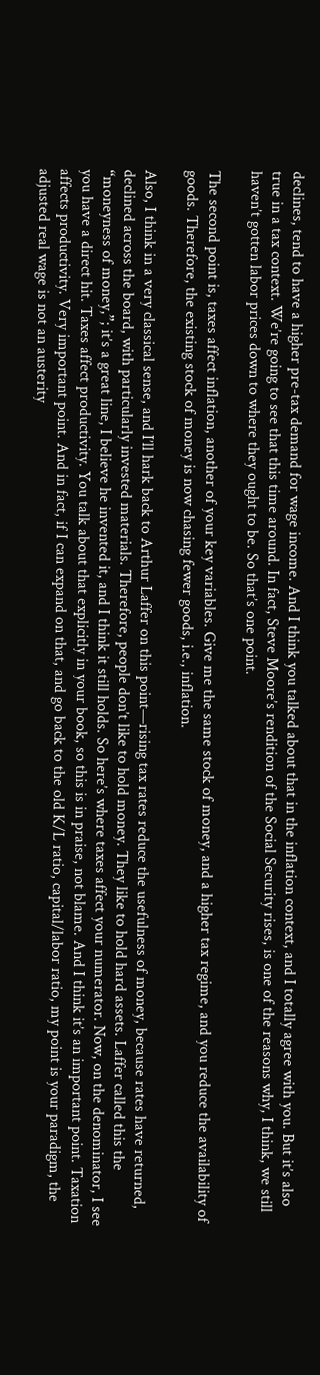declines, tend to have a higher pre-tax demand for wage income. And I think you talked about that in the inflation context, and I totally agree with you. But it’s also true in a tax context. We’re going to see that this time around. In fact, Steve Moore’s rendition of the Social Security rises, is one of the reasons why, I think, we still haven’t gotten labor prices down to where they ought to be. So that’s one point.

The second point is, taxes affect inflation, another of your key variables. Give me the same stock of money, and a higher tax regime, and you reduce the availability of goods. Therefore, the existing stock of money is now chasing fewer goods, i.e., inflation.

Also, I think in a very classical sense, and I’ll hark back to Arthur Laffer on this point—rising tax rates reduce the usefulness of money, because rates have returned, declined across the board, with particularly invested materials. Therefore, people don’t like to hold money. They like to hold hard assets. Laffer called this the “moneyness of money,”; it’s a great line, I believe he invented it, and I think it still holds. So here’s where taxes affect your numerator. Now, on the denominator, I see you have a direct hit. Taxes affect productivity. You talk about that explicitly in your book, so this is in praise, not blame. And I think it’s an important point. Taxation affects productivity. Very important point. And in fact, if I can expand on that, and go back to the old K/L ratio, capital/labor ratio, my point is your paradigm, the adjusted real wage is not an austerity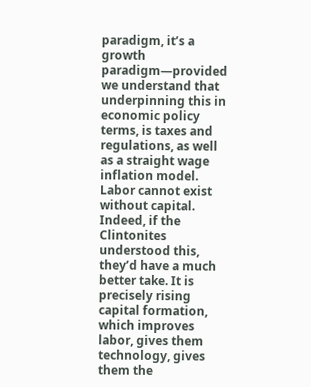paradigm, it’s a growth paradigm—provided we understand that underpinning this in economic policy terms, is taxes and regulations, as well as a straight wage inflation model. Labor cannot exist without capital. Indeed, if the Clintonites understood this, they’d have a much better take. It is precisely rising capital formation, which improves labor, gives them technology, gives them the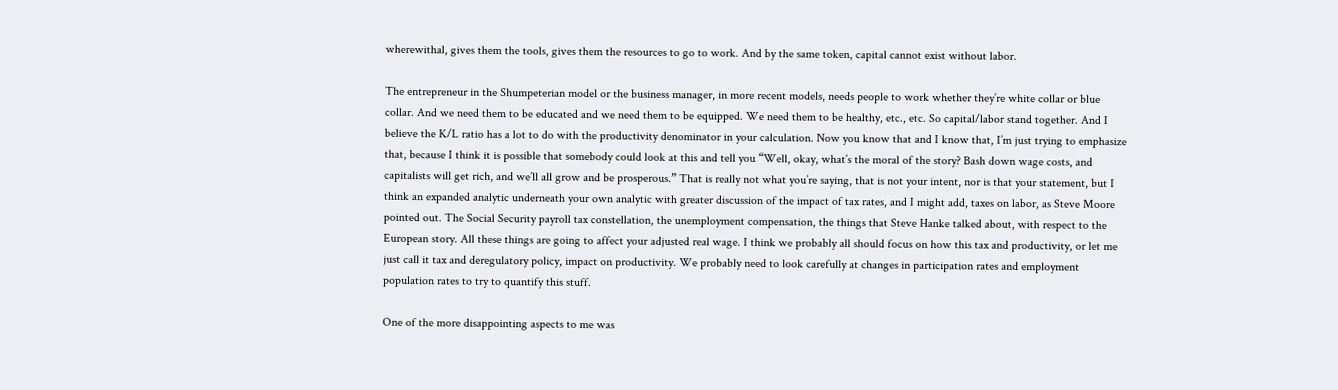wherewithal, gives them the tools, gives them the resources to go to work. And by the same token, capital cannot exist without labor.

The entrepreneur in the Shumpeterian model or the business manager, in more recent models, needs people to work whether they’re white collar or blue collar. And we need them to be educated and we need them to be equipped. We need them to be healthy, etc., etc. So capital/labor stand together. And I believe the K/L ratio has a lot to do with the productivity denominator in your calculation. Now you know that and I know that, I’m just trying to emphasize that, because I think it is possible that somebody could look at this and tell you “Well, okay, what’s the moral of the story? Bash down wage costs, and capitalists will get rich, and we’ll all grow and be prosperous.” That is really not what you’re saying, that is not your intent, nor is that your statement, but I think an expanded analytic underneath your own analytic with greater discussion of the impact of tax rates, and I might add, taxes on labor, as Steve Moore pointed out. The Social Security payroll tax constellation, the unemployment compensation, the things that Steve Hanke talked about, with respect to the European story. All these things are going to affect your adjusted real wage. I think we probably all should focus on how this tax and productivity, or let me just call it tax and deregulatory policy, impact on productivity. We probably need to look carefully at changes in participation rates and employment population rates to try to quantify this stuff.

One of the more disappointing aspects to me was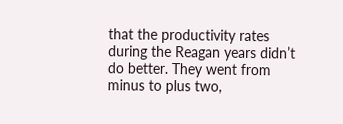that the productivity rates during the Reagan years didn’t do better. They went from minus to plus two,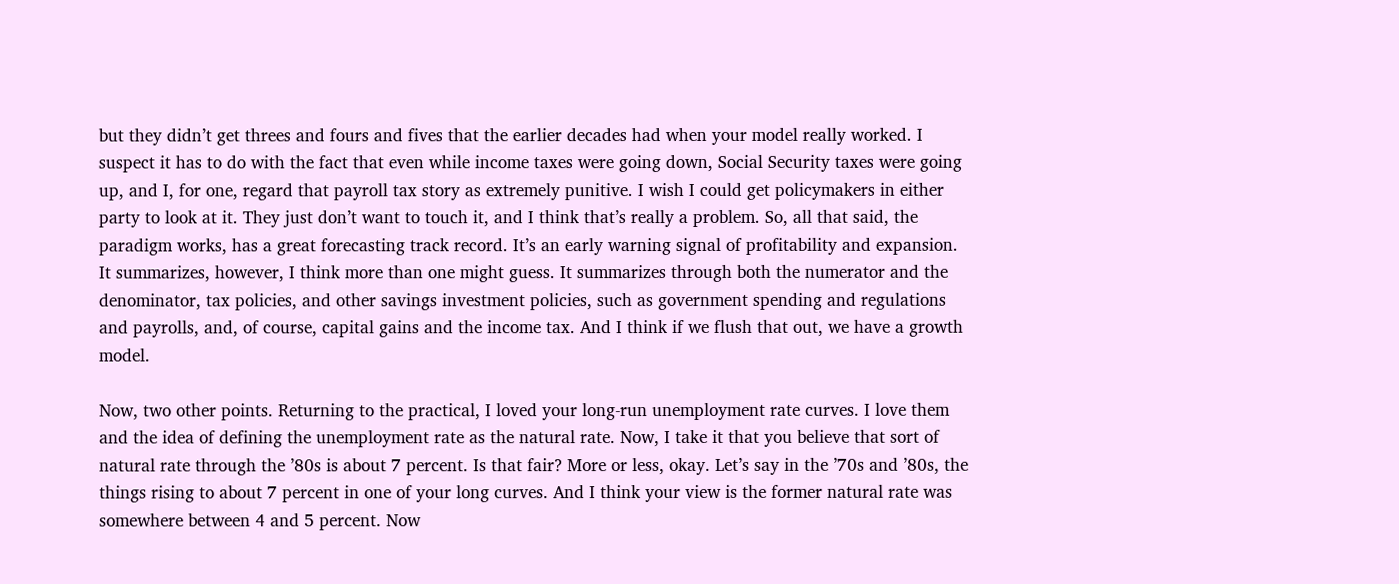but they didn’t get threes and fours and fives that the earlier decades had when your model really worked. I suspect it has to do with the fact that even while income taxes were going down, Social Security taxes were going up, and I, for one, regard that payroll tax story as extremely punitive. I wish I could get policymakers in either party to look at it. They just don’t want to touch it, and I think that’s really a problem. So, all that said, the paradigm works, has a great forecasting track record. It’s an early warning signal of profitability and expansion. It summarizes, however, I think more than one might guess. It summarizes through both the numerator and the denominator, tax policies, and other savings investment policies, such as government spending and regulations and payrolls, and, of course, capital gains and the income tax. And I think if we flush that out, we have a growth model.

Now, two other points. Returning to the practical, I loved your long-run unemployment rate curves. I love them and the idea of defining the unemployment rate as the natural rate. Now, I take it that you believe that sort of natural rate through the ’80s is about 7 percent. Is that fair? More or less, okay. Let’s say in the ’70s and ’80s, the things rising to about 7 percent in one of your long curves. And I think your view is the former natural rate was somewhere between 4 and 5 percent. Now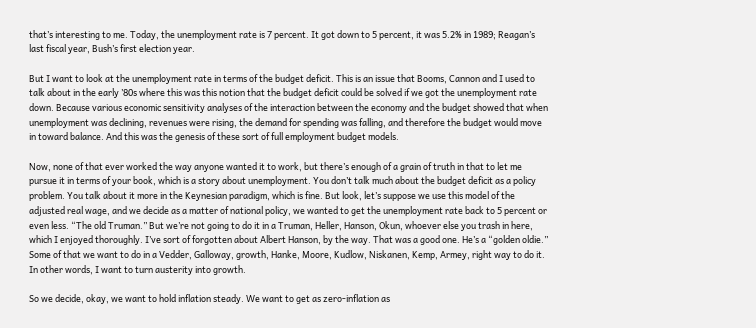that’s interesting to me. Today, the unemployment rate is 7 percent. It got down to 5 percent, it was 5.2% in 1989; Reagan’s last fiscal year, Bush’s first election year.

But I want to look at the unemployment rate in terms of the budget deficit. This is an issue that Booms, Cannon and I used to talk about in the early ’80s where this was this notion that the budget deficit could be solved if we got the unemployment rate down. Because various economic sensitivity analyses of the interaction between the economy and the budget showed that when unemployment was declining, revenues were rising, the demand for spending was falling, and therefore the budget would move in toward balance. And this was the genesis of these sort of full employment budget models.

Now, none of that ever worked the way anyone wanted it to work, but there’s enough of a grain of truth in that to let me pursue it in terms of your book, which is a story about unemployment. You don’t talk much about the budget deficit as a policy problem. You talk about it more in the Keynesian paradigm, which is fine. But look, let’s suppose we use this model of the adjusted real wage, and we decide as a matter of national policy, we wanted to get the unemployment rate back to 5 percent or even less. “The old Truman.” But we’re not going to do it in a Truman, Heller, Hanson, Okun, whoever else you trash in here, which I enjoyed thoroughly. I’ve sort of forgotten about Albert Hanson, by the way. That was a good one. He’s a “golden oldie.” Some of that we want to do in a Vedder, Galloway, growth, Hanke, Moore, Kudlow, Niskanen, Kemp, Armey, right way to do it. In other words, I want to turn austerity into growth.

So we decide, okay, we want to hold inflation steady. We want to get as zero-inflation as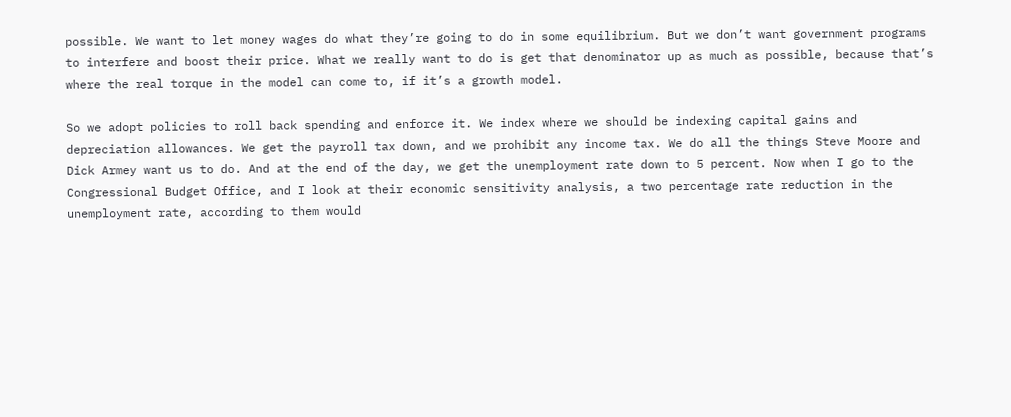possible. We want to let money wages do what they’re going to do in some equilibrium. But we don’t want government programs to interfere and boost their price. What we really want to do is get that denominator up as much as possible, because that’s where the real torque in the model can come to, if it’s a growth model.

So we adopt policies to roll back spending and enforce it. We index where we should be indexing capital gains and depreciation allowances. We get the payroll tax down, and we prohibit any income tax. We do all the things Steve Moore and Dick Armey want us to do. And at the end of the day, we get the unemployment rate down to 5 percent. Now when I go to the Congressional Budget Office, and I look at their economic sensitivity analysis, a two percentage rate reduction in the unemployment rate, according to them would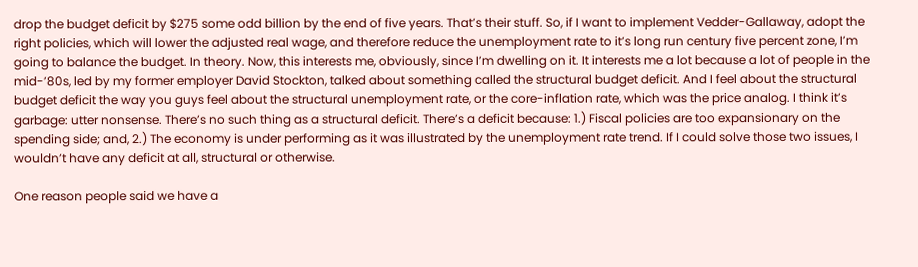drop the budget deficit by $275 some odd billion by the end of five years. That’s their stuff. So, if I want to implement Vedder-Gallaway, adopt the right policies, which will lower the adjusted real wage, and therefore reduce the unemployment rate to it’s long run century five percent zone, I’m going to balance the budget. In theory. Now, this interests me, obviously, since I’m dwelling on it. It interests me a lot because a lot of people in the mid-’80s, led by my former employer David Stockton, talked about something called the structural budget deficit. And I feel about the structural budget deficit the way you guys feel about the structural unemployment rate, or the core-inflation rate, which was the price analog. I think it’s garbage: utter nonsense. There’s no such thing as a structural deficit. There’s a deficit because: 1.) Fiscal policies are too expansionary on the spending side; and, 2.) The economy is under performing as it was illustrated by the unemployment rate trend. If I could solve those two issues, I wouldn’t have any deficit at all, structural or otherwise.

One reason people said we have a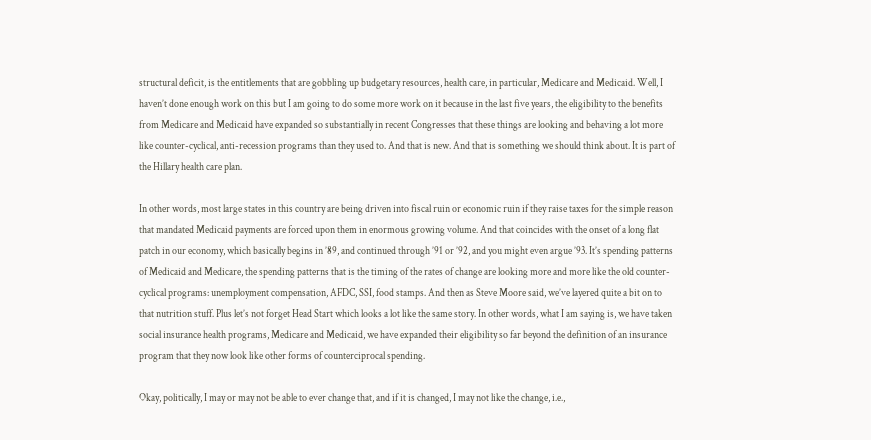structural deficit, is the entitlements that are gobbling up budgetary resources, health care, in particular, Medicare and Medicaid. Well, I haven’t done enough work on this but I am going to do some more work on it because in the last five years, the eligibility to the benefits from Medicare and Medicaid have expanded so substantially in recent Congresses that these things are looking and behaving a lot more like counter-cyclical, anti-recession programs than they used to. And that is new. And that is something we should think about. It is part of the Hillary health care plan.

In other words, most large states in this country are being driven into fiscal ruin or economic ruin if they raise taxes for the simple reason that mandated Medicaid payments are forced upon them in enormous growing volume. And that coincides with the onset of a long flat patch in our economy, which basically begins in ’89, and continued through ’91 or ’92, and you might even argue ’93. It’s spending patterns of Medicaid and Medicare, the spending patterns that is the timing of the rates of change are looking more and more like the old counter-cyclical programs: unemployment compensation, AFDC, SSI, food stamps. And then as Steve Moore said, we’ve layered quite a bit on to that nutrition stuff. Plus let’s not forget Head Start which looks a lot like the same story. In other words, what I am saying is, we have taken social insurance health programs, Medicare and Medicaid, we have expanded their eligibility so far beyond the definition of an insurance program that they now look like other forms of counterciprocal spending.

Okay, politically, I may or may not be able to ever change that, and if it is changed, I may not like the change, i.e.,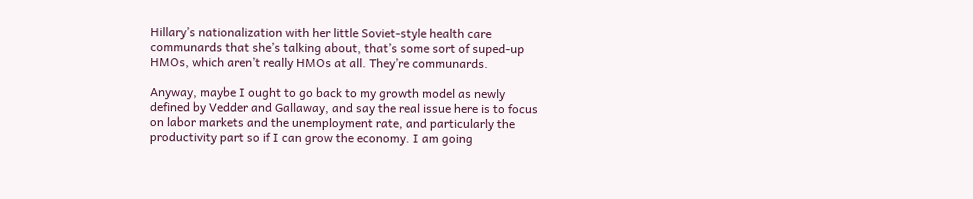Hillary’s nationalization with her little Soviet-style health care communards that she’s talking about, that’s some sort of suped-up HMOs, which aren’t really HMOs at all. They’re communards.

Anyway, maybe I ought to go back to my growth model as newly defined by Vedder and Gallaway, and say the real issue here is to focus on labor markets and the unemployment rate, and particularly the productivity part so if I can grow the economy. I am going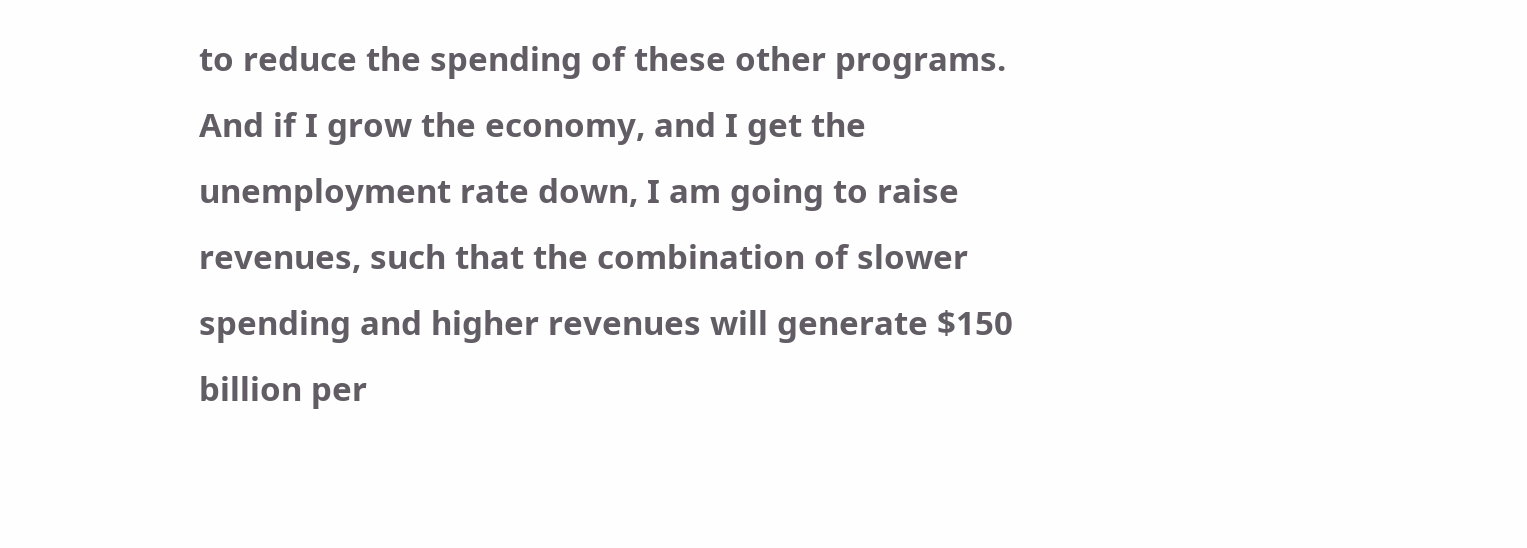to reduce the spending of these other programs. And if I grow the economy, and I get the unemployment rate down, I am going to raise revenues, such that the combination of slower spending and higher revenues will generate $150 billion per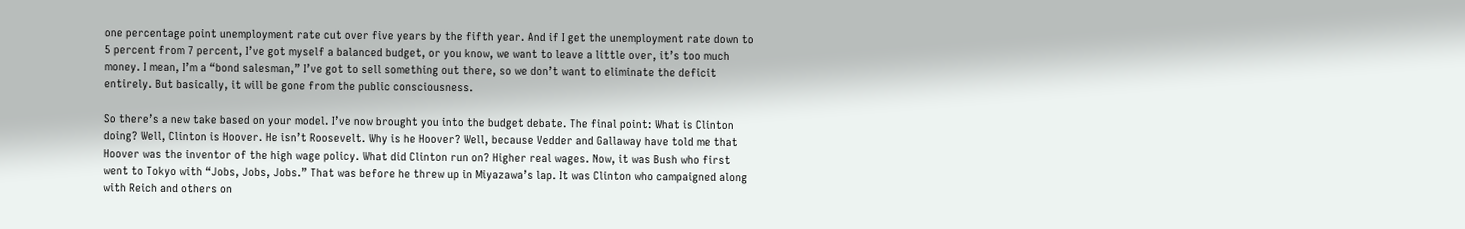one percentage point unemployment rate cut over five years by the fifth year. And if I get the unemployment rate down to 5 percent from 7 percent, I’ve got myself a balanced budget, or you know, we want to leave a little over, it’s too much money. I mean, I’m a “bond salesman,” I’ve got to sell something out there, so we don’t want to eliminate the deficit entirely. But basically, it will be gone from the public consciousness.

So there’s a new take based on your model. I’ve now brought you into the budget debate. The final point: What is Clinton doing? Well, Clinton is Hoover. He isn’t Roosevelt. Why is he Hoover? Well, because Vedder and Gallaway have told me that Hoover was the inventor of the high wage policy. What did Clinton run on? Higher real wages. Now, it was Bush who first went to Tokyo with “Jobs, Jobs, Jobs.” That was before he threw up in Miyazawa’s lap. It was Clinton who campaigned along with Reich and others on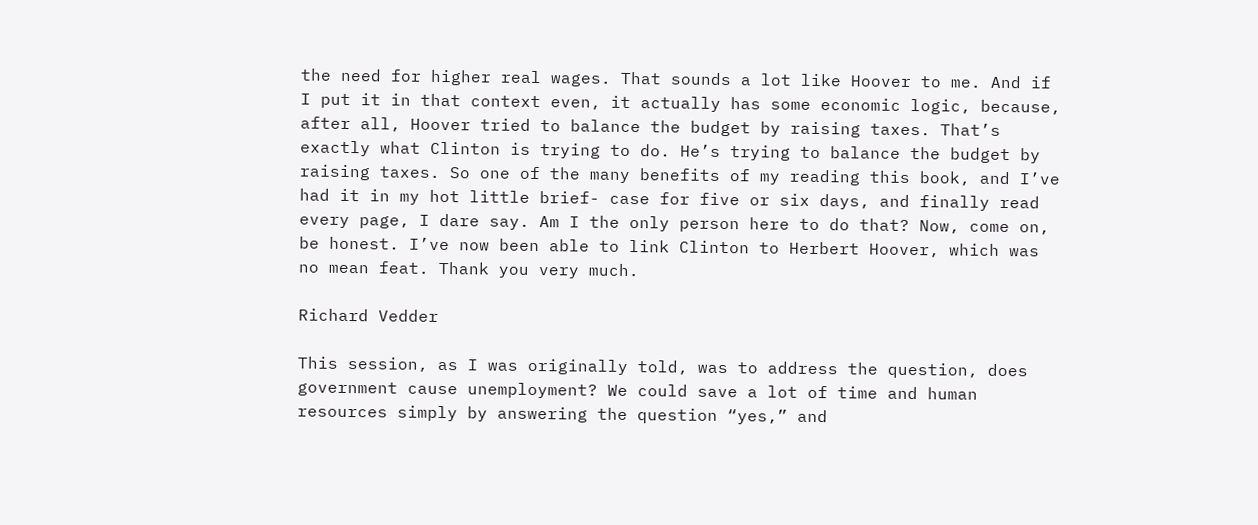the need for higher real wages. That sounds a lot like Hoover to me. And if I put it in that context even, it actually has some economic logic, because, after all, Hoover tried to balance the budget by raising taxes. That’s exactly what Clinton is trying to do. He’s trying to balance the budget by raising taxes. So one of the many benefits of my reading this book, and I’ve had it in my hot little brief- case for five or six days, and finally read every page, I dare say. Am I the only person here to do that? Now, come on, be honest. I’ve now been able to link Clinton to Herbert Hoover, which was no mean feat. Thank you very much.

Richard Vedder

This session, as I was originally told, was to address the question, does government cause unemployment? We could save a lot of time and human resources simply by answering the question “yes,” and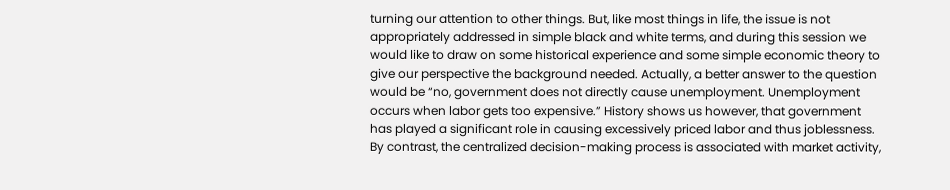turning our attention to other things. But, like most things in life, the issue is not appropriately addressed in simple black and white terms, and during this session we would like to draw on some historical experience and some simple economic theory to give our perspective the background needed. Actually, a better answer to the question would be “no, government does not directly cause unemployment. Unemployment occurs when labor gets too expensive.” History shows us however, that government has played a significant role in causing excessively priced labor and thus joblessness. By contrast, the centralized decision-making process is associated with market activity,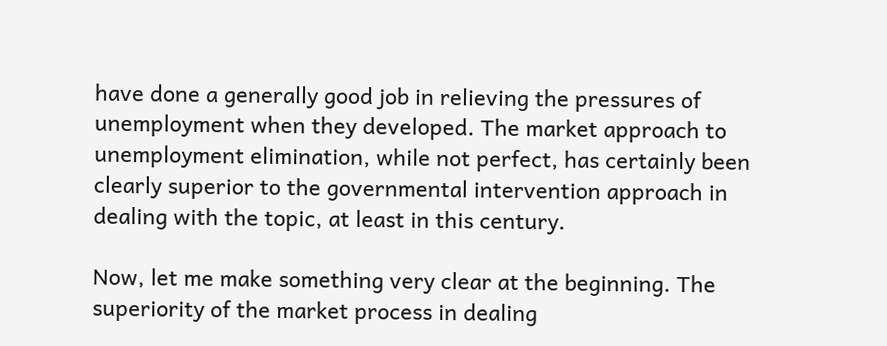have done a generally good job in relieving the pressures of unemployment when they developed. The market approach to unemployment elimination, while not perfect, has certainly been clearly superior to the governmental intervention approach in dealing with the topic, at least in this century.

Now, let me make something very clear at the beginning. The superiority of the market process in dealing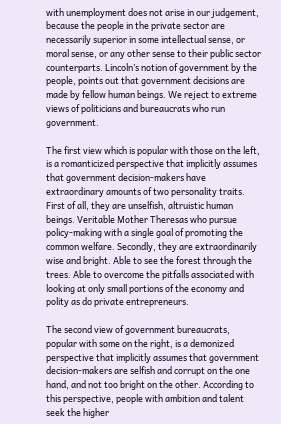with unemployment does not arise in our judgement, because the people in the private sector are necessarily superior in some intellectual sense, or moral sense, or any other sense to their public sector counterparts. Lincoln’s notion of government by the people, points out that government decisions are made by fellow human beings. We reject to extreme views of politicians and bureaucrats who run government.

The first view which is popular with those on the left, is a romanticized perspective that implicitly assumes that government decision-makers have extraordinary amounts of two personality traits. First of all, they are unselfish, altruistic human beings. Veritable Mother Theresas who pursue policy-making with a single goal of promoting the common welfare. Secondly, they are extraordinarily wise and bright. Able to see the forest through the trees. Able to overcome the pitfalls associated with looking at only small portions of the economy and polity as do private entrepreneurs.

The second view of government bureaucrats, popular with some on the right, is a demonized perspective that implicitly assumes that government decision-makers are selfish and corrupt on the one hand, and not too bright on the other. According to this perspective, people with ambition and talent seek the higher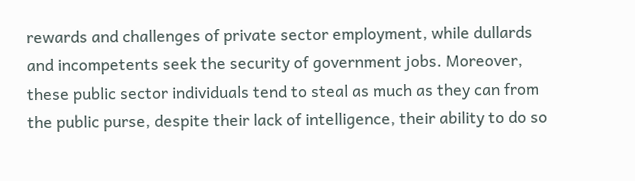rewards and challenges of private sector employment, while dullards and incompetents seek the security of government jobs. Moreover, these public sector individuals tend to steal as much as they can from the public purse, despite their lack of intelligence, their ability to do so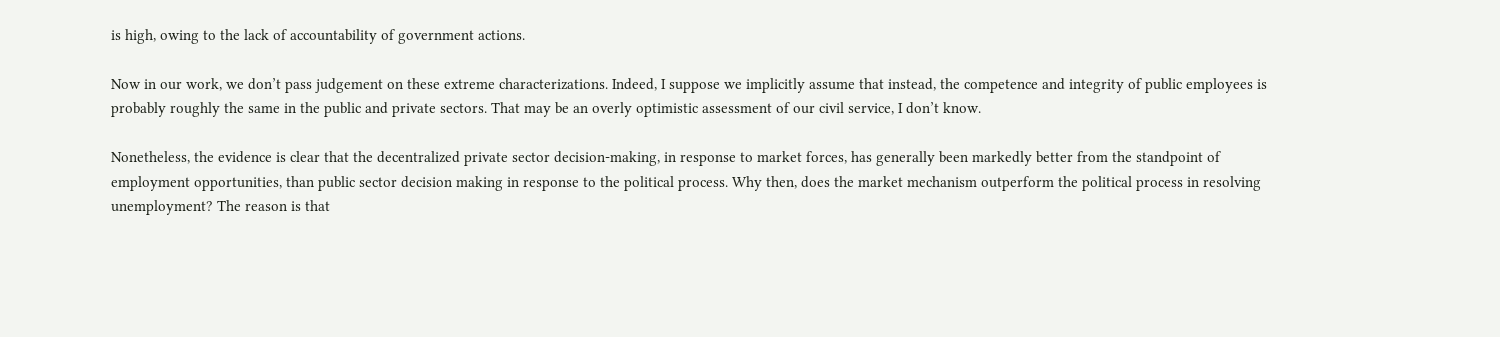is high, owing to the lack of accountability of government actions.

Now in our work, we don’t pass judgement on these extreme characterizations. Indeed, I suppose we implicitly assume that instead, the competence and integrity of public employees is probably roughly the same in the public and private sectors. That may be an overly optimistic assessment of our civil service, I don’t know.

Nonetheless, the evidence is clear that the decentralized private sector decision-making, in response to market forces, has generally been markedly better from the standpoint of employment opportunities, than public sector decision making in response to the political process. Why then, does the market mechanism outperform the political process in resolving unemployment? The reason is that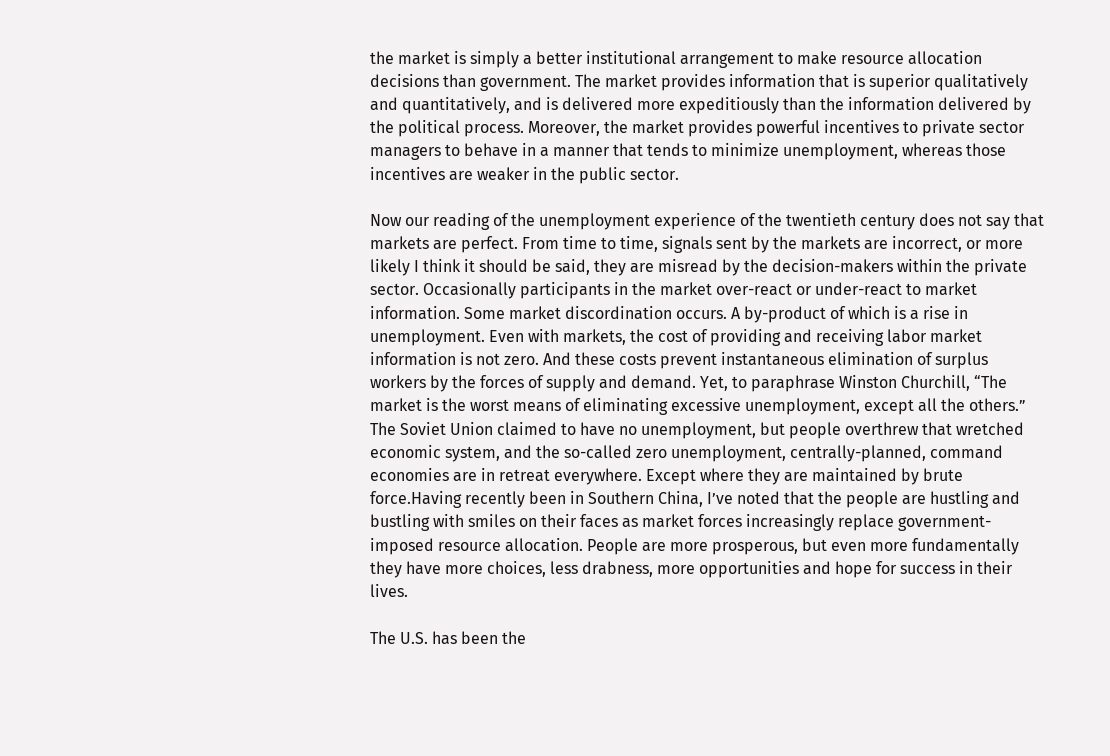the market is simply a better institutional arrangement to make resource allocation decisions than government. The market provides information that is superior qualitatively and quantitatively, and is delivered more expeditiously than the information delivered by the political process. Moreover, the market provides powerful incentives to private sector managers to behave in a manner that tends to minimize unemployment, whereas those incentives are weaker in the public sector.

Now our reading of the unemployment experience of the twentieth century does not say that markets are perfect. From time to time, signals sent by the markets are incorrect, or more likely I think it should be said, they are misread by the decision-makers within the private sector. Occasionally participants in the market over-react or under-react to market information. Some market discordination occurs. A by-product of which is a rise in unemployment. Even with markets, the cost of providing and receiving labor market information is not zero. And these costs prevent instantaneous elimination of surplus workers by the forces of supply and demand. Yet, to paraphrase Winston Churchill, “The market is the worst means of eliminating excessive unemployment, except all the others.” The Soviet Union claimed to have no unemployment, but people overthrew that wretched economic system, and the so-called zero unemployment, centrally-planned, command economies are in retreat everywhere. Except where they are maintained by brute force.Having recently been in Southern China, I’ve noted that the people are hustling and bustling with smiles on their faces as market forces increasingly replace government- imposed resource allocation. People are more prosperous, but even more fundamentally they have more choices, less drabness, more opportunities and hope for success in their lives.

The U.S. has been the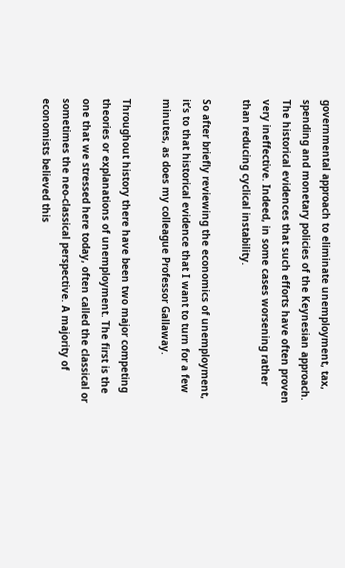governmental approach to eliminate unemployment, tax, spending and monetary policies of the Keynesian approach. The historical evidences that such efforts have often proven very ineffective. Indeed, in some cases worsening rather than reducing cyclical instability.

So after briefly reviewing the economics of unemployment, it’s to that historical evidence that I want to turn for a few minutes, as does my colleague Professor Gallaway.

Throughout history there have been two major competing theories or explanations of unemployment. The first is the one that we stressed here today, often called the classical or sometimes the neo-classical perspective. A majority of economists believed this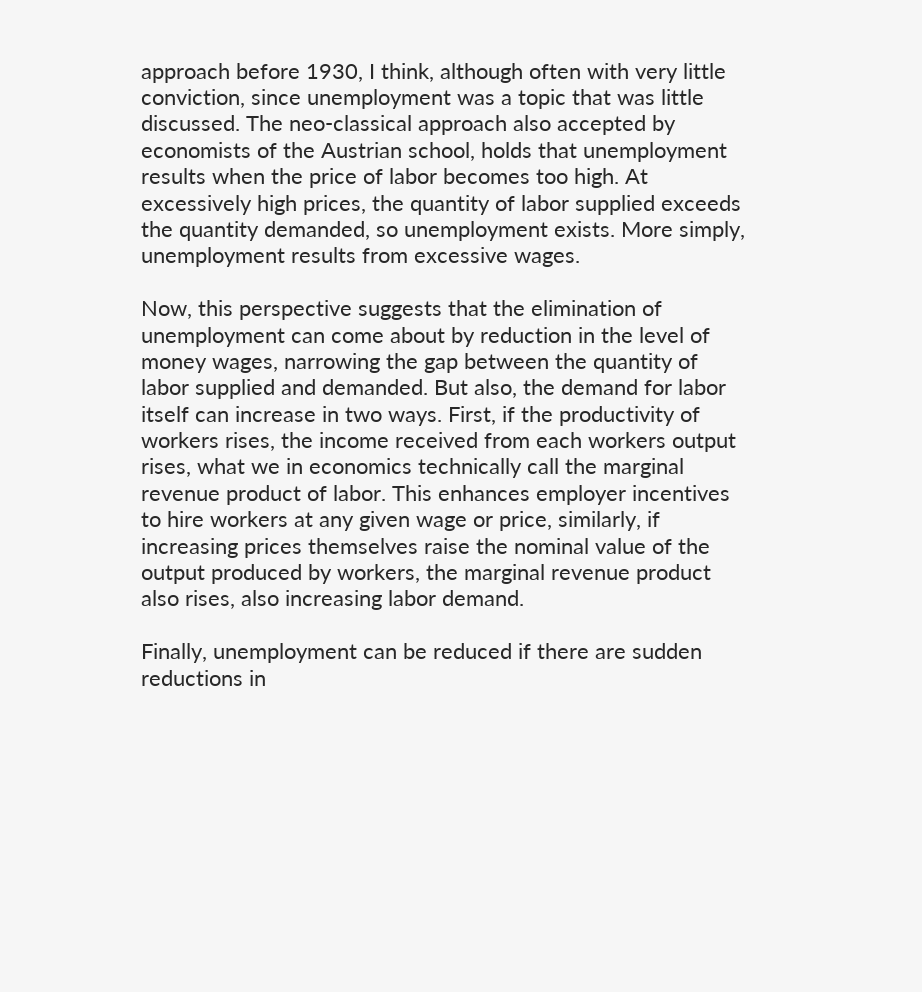approach before 1930, I think, although often with very little conviction, since unemployment was a topic that was little discussed. The neo-classical approach also accepted by economists of the Austrian school, holds that unemployment results when the price of labor becomes too high. At excessively high prices, the quantity of labor supplied exceeds the quantity demanded, so unemployment exists. More simply, unemployment results from excessive wages.

Now, this perspective suggests that the elimination of unemployment can come about by reduction in the level of money wages, narrowing the gap between the quantity of labor supplied and demanded. But also, the demand for labor itself can increase in two ways. First, if the productivity of workers rises, the income received from each workers output rises, what we in economics technically call the marginal revenue product of labor. This enhances employer incentives to hire workers at any given wage or price, similarly, if increasing prices themselves raise the nominal value of the output produced by workers, the marginal revenue product also rises, also increasing labor demand.

Finally, unemployment can be reduced if there are sudden reductions in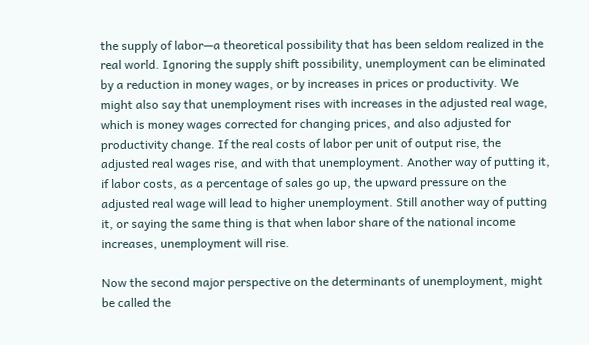the supply of labor—a theoretical possibility that has been seldom realized in the real world. Ignoring the supply shift possibility, unemployment can be eliminated by a reduction in money wages, or by increases in prices or productivity. We might also say that unemployment rises with increases in the adjusted real wage, which is money wages corrected for changing prices, and also adjusted for productivity change. If the real costs of labor per unit of output rise, the adjusted real wages rise, and with that unemployment. Another way of putting it, if labor costs, as a percentage of sales go up, the upward pressure on the adjusted real wage will lead to higher unemployment. Still another way of putting it, or saying the same thing is that when labor share of the national income increases, unemployment will rise.

Now the second major perspective on the determinants of unemployment, might be called the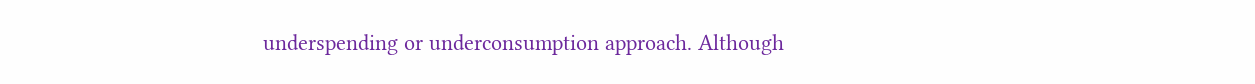underspending or underconsumption approach. Although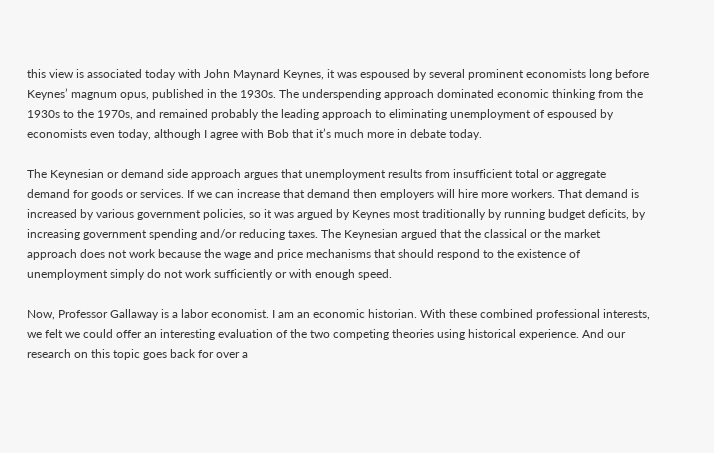this view is associated today with John Maynard Keynes, it was espoused by several prominent economists long before Keynes’ magnum opus, published in the 1930s. The underspending approach dominated economic thinking from the 1930s to the 1970s, and remained probably the leading approach to eliminating unemployment of espoused by economists even today, although I agree with Bob that it’s much more in debate today.

The Keynesian or demand side approach argues that unemployment results from insufficient total or aggregate demand for goods or services. If we can increase that demand then employers will hire more workers. That demand is increased by various government policies, so it was argued by Keynes most traditionally by running budget deficits, by increasing government spending and/or reducing taxes. The Keynesian argued that the classical or the market approach does not work because the wage and price mechanisms that should respond to the existence of unemployment simply do not work sufficiently or with enough speed.

Now, Professor Gallaway is a labor economist. I am an economic historian. With these combined professional interests, we felt we could offer an interesting evaluation of the two competing theories using historical experience. And our research on this topic goes back for over a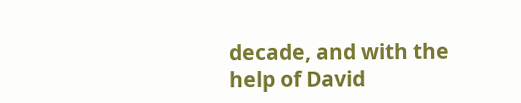decade, and with the help of David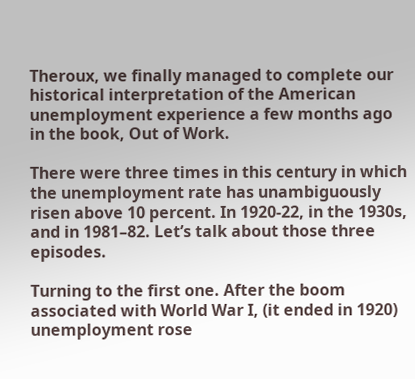Theroux, we finally managed to complete our historical interpretation of the American unemployment experience a few months ago in the book, Out of Work.

There were three times in this century in which the unemployment rate has unambiguously risen above 10 percent. In 1920-22, in the 1930s, and in 1981–82. Let’s talk about those three episodes.

Turning to the first one. After the boom associated with World War I, (it ended in 1920) unemployment rose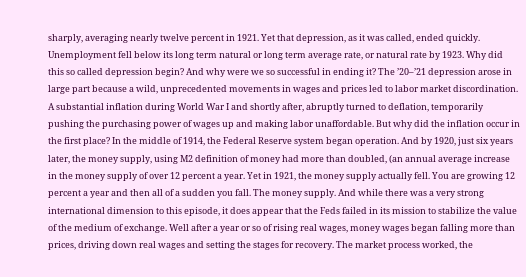sharply, averaging nearly twelve percent in 1921. Yet that depression, as it was called, ended quickly. Unemployment fell below its long term natural or long term average rate, or natural rate by 1923. Why did this so called depression begin? And why were we so successful in ending it? The ’20–’21 depression arose in large part because a wild, unprecedented movements in wages and prices led to labor market discordination. A substantial inflation during World War I and shortly after, abruptly turned to deflation, temporarily pushing the purchasing power of wages up and making labor unaffordable. But why did the inflation occur in the first place? In the middle of 1914, the Federal Reserve system began operation. And by 1920, just six years later, the money supply, using M2 definition of money had more than doubled, (an annual average increase in the money supply of over 12 percent a year. Yet in 1921, the money supply actually fell. You are growing 12 percent a year and then all of a sudden you fall. The money supply. And while there was a very strong international dimension to this episode, it does appear that the Feds failed in its mission to stabilize the value of the medium of exchange. Well after a year or so of rising real wages, money wages began falling more than prices, driving down real wages and setting the stages for recovery. The market process worked, the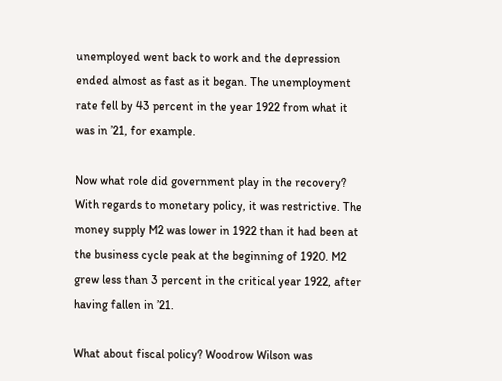unemployed went back to work and the depression ended almost as fast as it began. The unemployment rate fell by 43 percent in the year 1922 from what it was in ’21, for example.

Now what role did government play in the recovery? With regards to monetary policy, it was restrictive. The money supply M2 was lower in 1922 than it had been at the business cycle peak at the beginning of 1920. M2 grew less than 3 percent in the critical year 1922, after having fallen in ’21.

What about fiscal policy? Woodrow Wilson was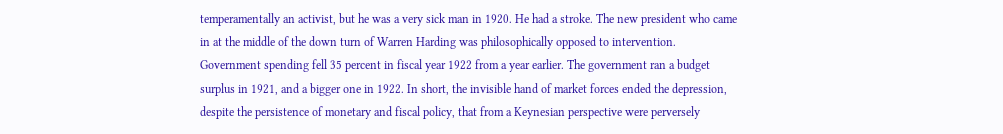temperamentally an activist, but he was a very sick man in 1920. He had a stroke. The new president who came in at the middle of the down turn of Warren Harding was philosophically opposed to intervention. Government spending fell 35 percent in fiscal year 1922 from a year earlier. The government ran a budget surplus in 1921, and a bigger one in 1922. In short, the invisible hand of market forces ended the depression, despite the persistence of monetary and fiscal policy, that from a Keynesian perspective were perversely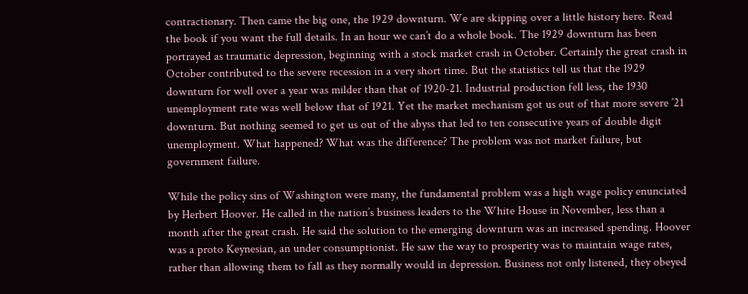contractionary. Then came the big one, the 1929 downturn. We are skipping over a little history here. Read the book if you want the full details. In an hour we can’t do a whole book. The 1929 downturn has been portrayed as traumatic depression, beginning with a stock market crash in October. Certainly the great crash in October contributed to the severe recession in a very short time. But the statistics tell us that the 1929 downturn for well over a year was milder than that of 1920-21. Industrial production fell less, the 1930 unemployment rate was well below that of 1921. Yet the market mechanism got us out of that more severe ’21 downturn. But nothing seemed to get us out of the abyss that led to ten consecutive years of double digit unemployment. What happened? What was the difference? The problem was not market failure, but government failure.

While the policy sins of Washington were many, the fundamental problem was a high wage policy enunciated by Herbert Hoover. He called in the nation’s business leaders to the White House in November, less than a month after the great crash. He said the solution to the emerging downturn was an increased spending. Hoover was a proto Keynesian, an under consumptionist. He saw the way to prosperity was to maintain wage rates, rather than allowing them to fall as they normally would in depression. Business not only listened, they obeyed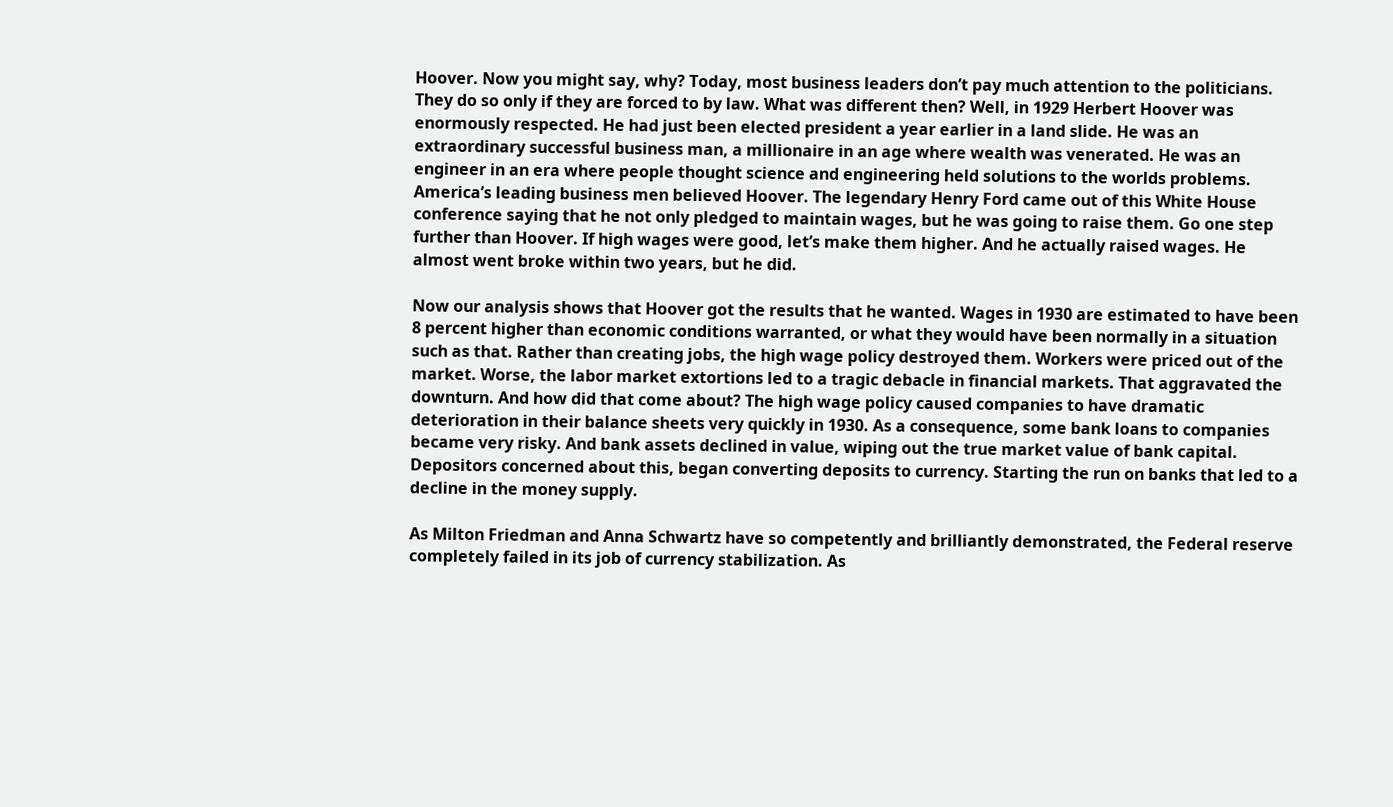Hoover. Now you might say, why? Today, most business leaders don’t pay much attention to the politicians. They do so only if they are forced to by law. What was different then? Well, in 1929 Herbert Hoover was enormously respected. He had just been elected president a year earlier in a land slide. He was an extraordinary successful business man, a millionaire in an age where wealth was venerated. He was an engineer in an era where people thought science and engineering held solutions to the worlds problems. America’s leading business men believed Hoover. The legendary Henry Ford came out of this White House conference saying that he not only pledged to maintain wages, but he was going to raise them. Go one step further than Hoover. If high wages were good, let’s make them higher. And he actually raised wages. He almost went broke within two years, but he did.

Now our analysis shows that Hoover got the results that he wanted. Wages in 1930 are estimated to have been 8 percent higher than economic conditions warranted, or what they would have been normally in a situation such as that. Rather than creating jobs, the high wage policy destroyed them. Workers were priced out of the market. Worse, the labor market extortions led to a tragic debacle in financial markets. That aggravated the downturn. And how did that come about? The high wage policy caused companies to have dramatic deterioration in their balance sheets very quickly in 1930. As a consequence, some bank loans to companies became very risky. And bank assets declined in value, wiping out the true market value of bank capital. Depositors concerned about this, began converting deposits to currency. Starting the run on banks that led to a decline in the money supply.

As Milton Friedman and Anna Schwartz have so competently and brilliantly demonstrated, the Federal reserve completely failed in its job of currency stabilization. As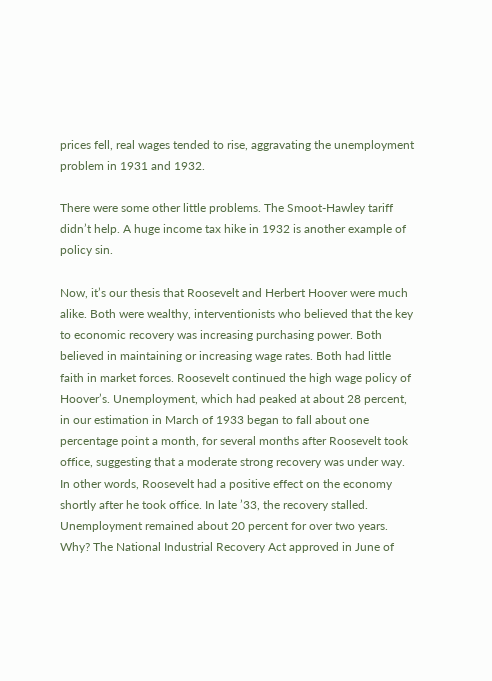prices fell, real wages tended to rise, aggravating the unemployment problem in 1931 and 1932.

There were some other little problems. The Smoot-Hawley tariff didn’t help. A huge income tax hike in 1932 is another example of policy sin.

Now, it’s our thesis that Roosevelt and Herbert Hoover were much alike. Both were wealthy, interventionists who believed that the key to economic recovery was increasing purchasing power. Both believed in maintaining or increasing wage rates. Both had little faith in market forces. Roosevelt continued the high wage policy of Hoover’s. Unemployment, which had peaked at about 28 percent, in our estimation in March of 1933 began to fall about one percentage point a month, for several months after Roosevelt took office, suggesting that a moderate strong recovery was under way. In other words, Roosevelt had a positive effect on the economy shortly after he took office. In late ’33, the recovery stalled. Unemployment remained about 20 percent for over two years. Why? The National Industrial Recovery Act approved in June of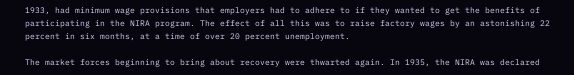1933, had minimum wage provisions that employers had to adhere to if they wanted to get the benefits of participating in the NIRA program. The effect of all this was to raise factory wages by an astonishing 22 percent in six months, at a time of over 20 percent unemployment.

The market forces beginning to bring about recovery were thwarted again. In 1935, the NIRA was declared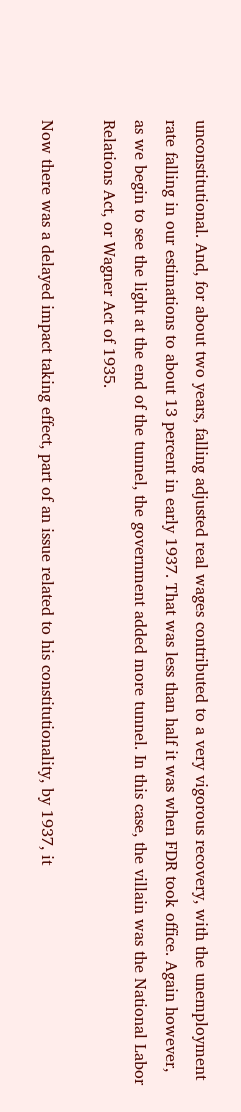unconstitutional. And, for about two years, falling adjusted real wages contributed to a very vigorous recovery, with the unemployment rate falling in our estimations to about 13 percent in early 1937. That was less than half it was when FDR took office. Again however, as we begin to see the light at the end of the tunnel, the government added more tunnel. In this case, the villain was the National Labor Relations Act, or Wagner Act of 1935.

Now there was a delayed impact taking effect, part of an issue related to his constitutionality, by 1937, it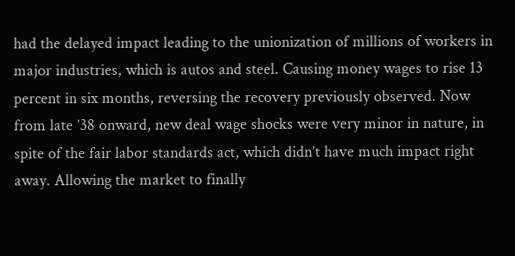had the delayed impact leading to the unionization of millions of workers in major industries, which is autos and steel. Causing money wages to rise 13 percent in six months, reversing the recovery previously observed. Now from late ’38 onward, new deal wage shocks were very minor in nature, in spite of the fair labor standards act, which didn’t have much impact right away. Allowing the market to finally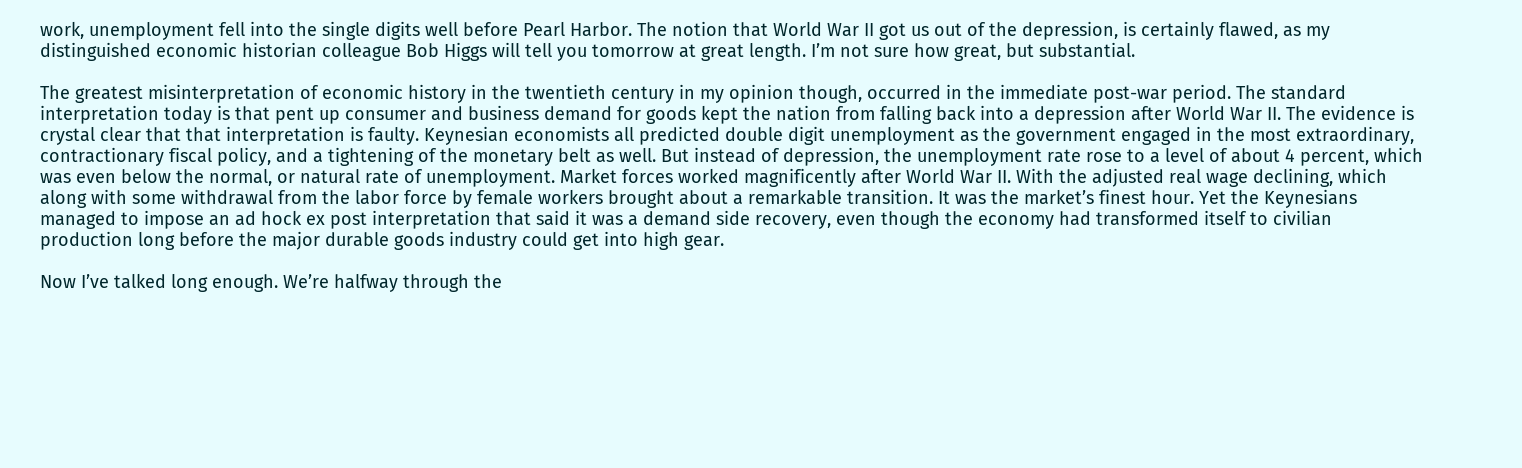work, unemployment fell into the single digits well before Pearl Harbor. The notion that World War II got us out of the depression, is certainly flawed, as my distinguished economic historian colleague Bob Higgs will tell you tomorrow at great length. I’m not sure how great, but substantial.

The greatest misinterpretation of economic history in the twentieth century in my opinion though, occurred in the immediate post-war period. The standard interpretation today is that pent up consumer and business demand for goods kept the nation from falling back into a depression after World War II. The evidence is crystal clear that that interpretation is faulty. Keynesian economists all predicted double digit unemployment as the government engaged in the most extraordinary, contractionary fiscal policy, and a tightening of the monetary belt as well. But instead of depression, the unemployment rate rose to a level of about 4 percent, which was even below the normal, or natural rate of unemployment. Market forces worked magnificently after World War II. With the adjusted real wage declining, which along with some withdrawal from the labor force by female workers brought about a remarkable transition. It was the market’s finest hour. Yet the Keynesians managed to impose an ad hock ex post interpretation that said it was a demand side recovery, even though the economy had transformed itself to civilian production long before the major durable goods industry could get into high gear.

Now I’ve talked long enough. We’re halfway through the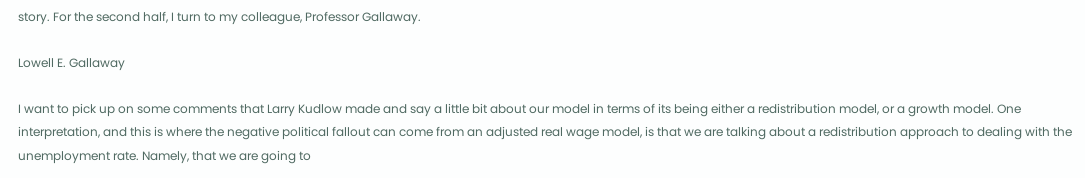story. For the second half, I turn to my colleague, Professor Gallaway.

Lowell E. Gallaway

I want to pick up on some comments that Larry Kudlow made and say a little bit about our model in terms of its being either a redistribution model, or a growth model. One interpretation, and this is where the negative political fallout can come from an adjusted real wage model, is that we are talking about a redistribution approach to dealing with the unemployment rate. Namely, that we are going to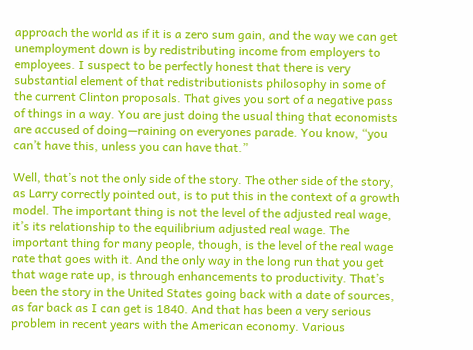approach the world as if it is a zero sum gain, and the way we can get unemployment down is by redistributing income from employers to employees. I suspect to be perfectly honest that there is very substantial element of that redistributionists philosophy in some of the current Clinton proposals. That gives you sort of a negative pass of things in a way. You are just doing the usual thing that economists are accused of doing—raining on everyones parade. You know, “you can’t have this, unless you can have that.”

Well, that’s not the only side of the story. The other side of the story, as Larry correctly pointed out, is to put this in the context of a growth model. The important thing is not the level of the adjusted real wage, it’s its relationship to the equilibrium adjusted real wage. The important thing for many people, though, is the level of the real wage rate that goes with it. And the only way in the long run that you get that wage rate up, is through enhancements to productivity. That’s been the story in the United States going back with a date of sources, as far back as I can get is 1840. And that has been a very serious problem in recent years with the American economy. Various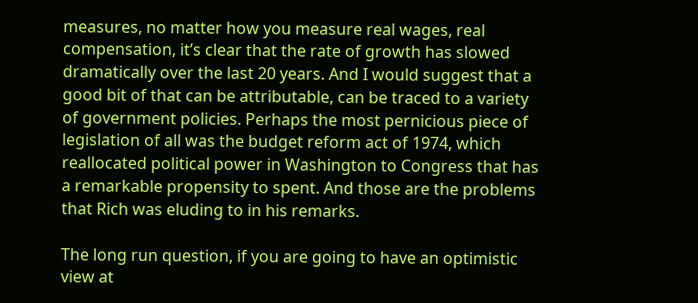measures, no matter how you measure real wages, real compensation, it’s clear that the rate of growth has slowed dramatically over the last 20 years. And I would suggest that a good bit of that can be attributable, can be traced to a variety of government policies. Perhaps the most pernicious piece of legislation of all was the budget reform act of 1974, which reallocated political power in Washington to Congress that has a remarkable propensity to spent. And those are the problems that Rich was eluding to in his remarks.

The long run question, if you are going to have an optimistic view at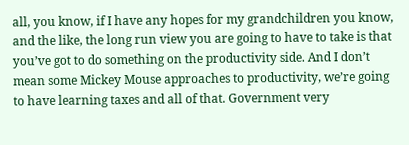all, you know, if I have any hopes for my grandchildren you know, and the like, the long run view you are going to have to take is that you’ve got to do something on the productivity side. And I don’t mean some Mickey Mouse approaches to productivity, we’re going to have learning taxes and all of that. Government very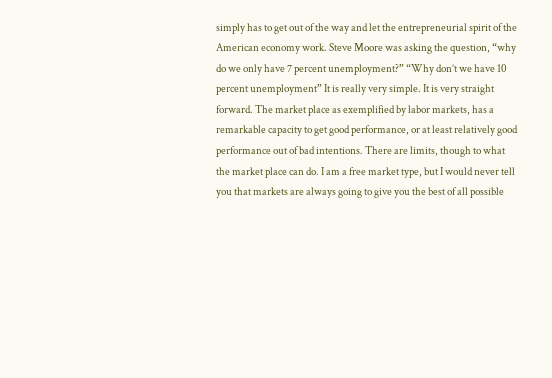simply has to get out of the way and let the entrepreneurial spirit of the American economy work. Steve Moore was asking the question, “why do we only have 7 percent unemployment?” “Why don’t we have 10 percent unemployment” It is really very simple. It is very straight forward. The market place as exemplified by labor markets, has a remarkable capacity to get good performance, or at least relatively good performance out of bad intentions. There are limits, though to what the market place can do. I am a free market type, but I would never tell you that markets are always going to give you the best of all possible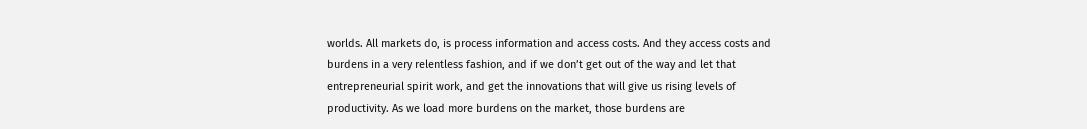worlds. All markets do, is process information and access costs. And they access costs and burdens in a very relentless fashion, and if we don’t get out of the way and let that entrepreneurial spirit work, and get the innovations that will give us rising levels of productivity. As we load more burdens on the market, those burdens are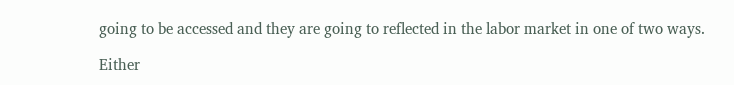going to be accessed and they are going to reflected in the labor market in one of two ways.

Either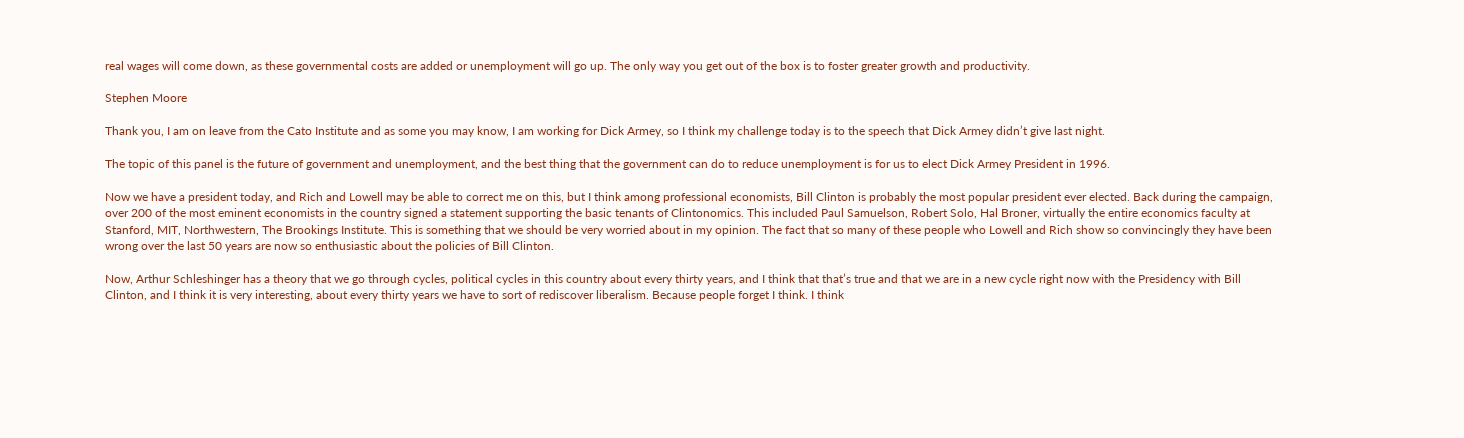real wages will come down, as these governmental costs are added or unemployment will go up. The only way you get out of the box is to foster greater growth and productivity.

Stephen Moore

Thank you, I am on leave from the Cato Institute and as some you may know, I am working for Dick Armey, so I think my challenge today is to the speech that Dick Armey didn’t give last night.

The topic of this panel is the future of government and unemployment, and the best thing that the government can do to reduce unemployment is for us to elect Dick Armey President in 1996.

Now we have a president today, and Rich and Lowell may be able to correct me on this, but I think among professional economists, Bill Clinton is probably the most popular president ever elected. Back during the campaign, over 200 of the most eminent economists in the country signed a statement supporting the basic tenants of Clintonomics. This included Paul Samuelson, Robert Solo, Hal Broner, virtually the entire economics faculty at Stanford, MIT, Northwestern, The Brookings Institute. This is something that we should be very worried about in my opinion. The fact that so many of these people who Lowell and Rich show so convincingly they have been wrong over the last 50 years are now so enthusiastic about the policies of Bill Clinton.

Now, Arthur Schleshinger has a theory that we go through cycles, political cycles in this country about every thirty years, and I think that that’s true and that we are in a new cycle right now with the Presidency with Bill Clinton, and I think it is very interesting, about every thirty years we have to sort of rediscover liberalism. Because people forget I think. I think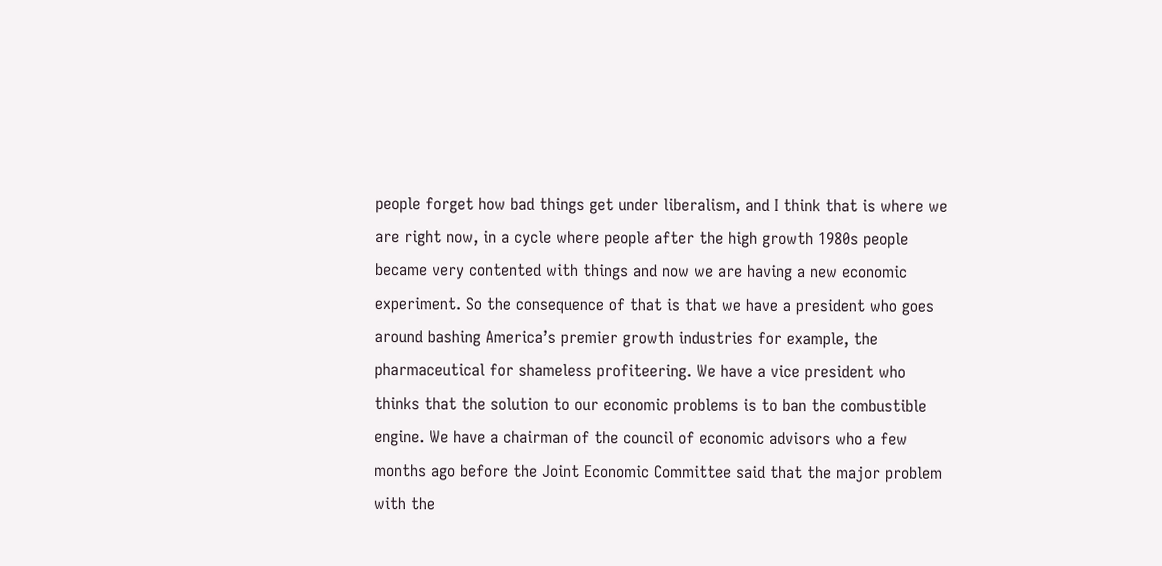people forget how bad things get under liberalism, and I think that is where we are right now, in a cycle where people after the high growth 1980s people became very contented with things and now we are having a new economic experiment. So the consequence of that is that we have a president who goes around bashing America’s premier growth industries for example, the pharmaceutical for shameless profiteering. We have a vice president who thinks that the solution to our economic problems is to ban the combustible engine. We have a chairman of the council of economic advisors who a few months ago before the Joint Economic Committee said that the major problem with the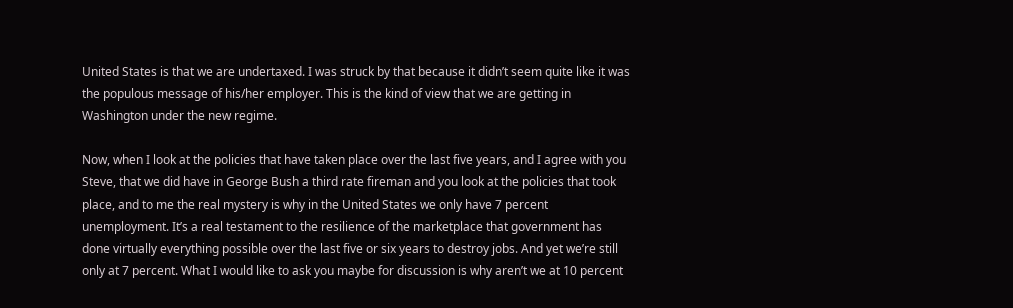United States is that we are undertaxed. I was struck by that because it didn’t seem quite like it was the populous message of his/her employer. This is the kind of view that we are getting in Washington under the new regime.

Now, when I look at the policies that have taken place over the last five years, and I agree with you Steve, that we did have in George Bush a third rate fireman and you look at the policies that took place, and to me the real mystery is why in the United States we only have 7 percent unemployment. It’s a real testament to the resilience of the marketplace that government has done virtually everything possible over the last five or six years to destroy jobs. And yet we’re still only at 7 percent. What I would like to ask you maybe for discussion is why aren’t we at 10 percent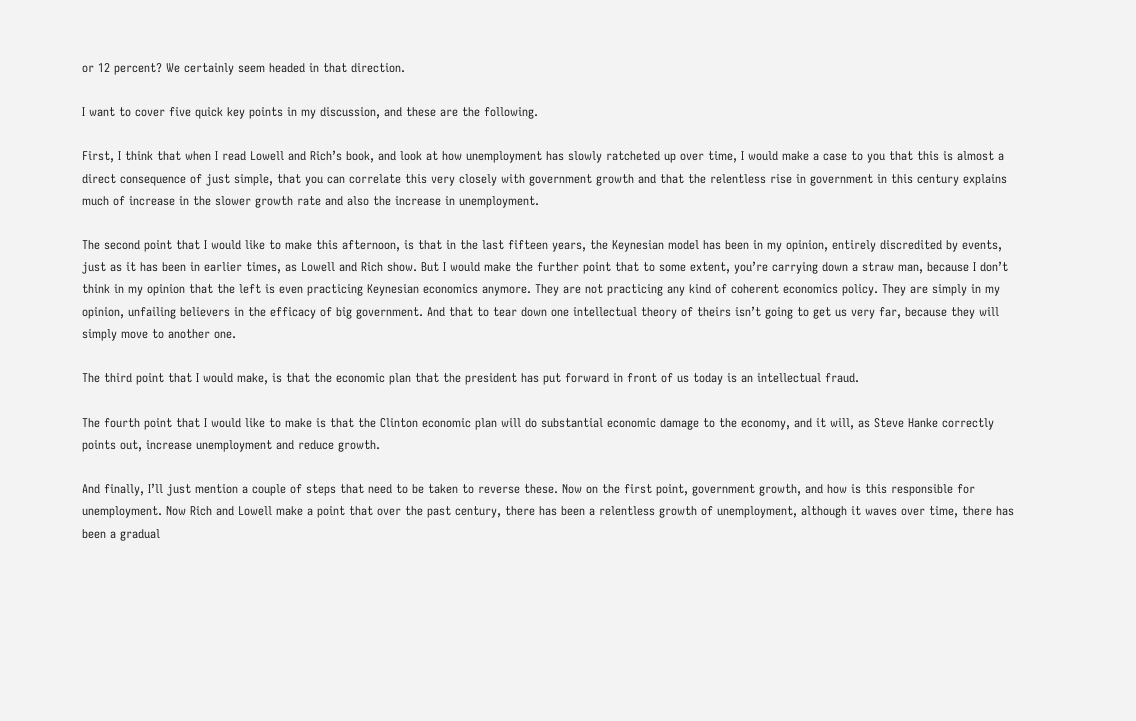or 12 percent? We certainly seem headed in that direction.

I want to cover five quick key points in my discussion, and these are the following.

First, I think that when I read Lowell and Rich’s book, and look at how unemployment has slowly ratcheted up over time, I would make a case to you that this is almost a direct consequence of just simple, that you can correlate this very closely with government growth and that the relentless rise in government in this century explains much of increase in the slower growth rate and also the increase in unemployment.

The second point that I would like to make this afternoon, is that in the last fifteen years, the Keynesian model has been in my opinion, entirely discredited by events, just as it has been in earlier times, as Lowell and Rich show. But I would make the further point that to some extent, you’re carrying down a straw man, because I don’t think in my opinion that the left is even practicing Keynesian economics anymore. They are not practicing any kind of coherent economics policy. They are simply in my opinion, unfailing believers in the efficacy of big government. And that to tear down one intellectual theory of theirs isn’t going to get us very far, because they will simply move to another one.

The third point that I would make, is that the economic plan that the president has put forward in front of us today is an intellectual fraud.

The fourth point that I would like to make is that the Clinton economic plan will do substantial economic damage to the economy, and it will, as Steve Hanke correctly points out, increase unemployment and reduce growth.

And finally, I’ll just mention a couple of steps that need to be taken to reverse these. Now on the first point, government growth, and how is this responsible for unemployment. Now Rich and Lowell make a point that over the past century, there has been a relentless growth of unemployment, although it waves over time, there has been a gradual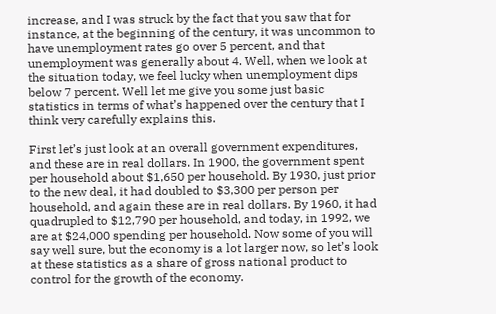increase, and I was struck by the fact that you saw that for instance, at the beginning of the century, it was uncommon to have unemployment rates go over 5 percent, and that unemployment was generally about 4. Well, when we look at the situation today, we feel lucky when unemployment dips below 7 percent. Well let me give you some just basic statistics in terms of what’s happened over the century that I think very carefully explains this.

First let’s just look at an overall government expenditures, and these are in real dollars. In 1900, the government spent per household about $1,650 per household. By 1930, just prior to the new deal, it had doubled to $3,300 per person per household, and again these are in real dollars. By 1960, it had quadrupled to $12,790 per household, and today, in 1992, we are at $24,000 spending per household. Now some of you will say well sure, but the economy is a lot larger now, so let’s look at these statistics as a share of gross national product to control for the growth of the economy.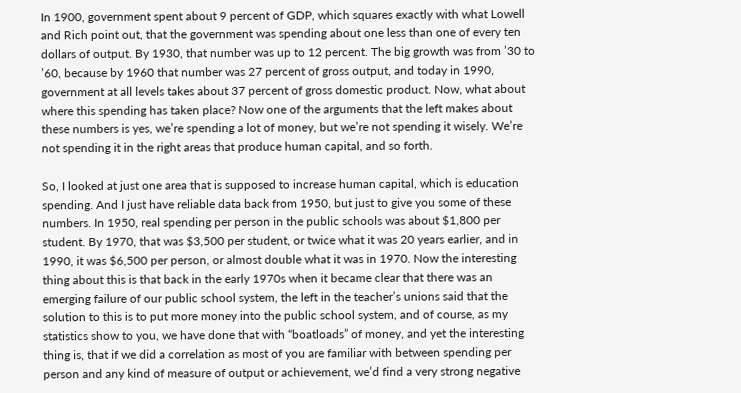In 1900, government spent about 9 percent of GDP, which squares exactly with what Lowell and Rich point out, that the government was spending about one less than one of every ten dollars of output. By 1930, that number was up to 12 percent. The big growth was from ’30 to ’60, because by 1960 that number was 27 percent of gross output, and today in 1990, government at all levels takes about 37 percent of gross domestic product. Now, what about where this spending has taken place? Now one of the arguments that the left makes about these numbers is yes, we’re spending a lot of money, but we’re not spending it wisely. We’re not spending it in the right areas that produce human capital, and so forth.

So, I looked at just one area that is supposed to increase human capital, which is education spending. And I just have reliable data back from 1950, but just to give you some of these numbers. In 1950, real spending per person in the public schools was about $1,800 per student. By 1970, that was $3,500 per student, or twice what it was 20 years earlier, and in 1990, it was $6,500 per person, or almost double what it was in 1970. Now the interesting thing about this is that back in the early 1970s when it became clear that there was an emerging failure of our public school system, the left in the teacher’s unions said that the solution to this is to put more money into the public school system, and of course, as my statistics show to you, we have done that with “boatloads” of money, and yet the interesting thing is, that if we did a correlation as most of you are familiar with between spending per person and any kind of measure of output or achievement, we’d find a very strong negative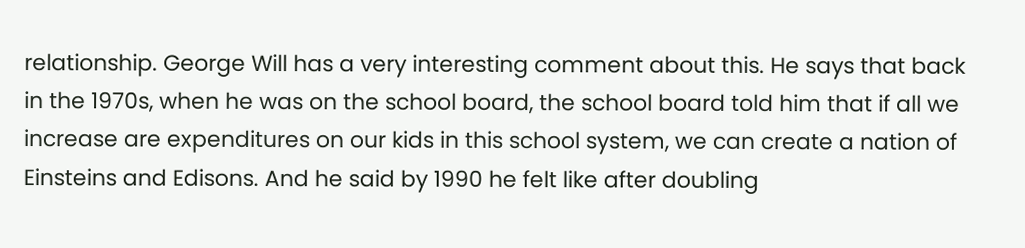relationship. George Will has a very interesting comment about this. He says that back in the 1970s, when he was on the school board, the school board told him that if all we increase are expenditures on our kids in this school system, we can create a nation of Einsteins and Edisons. And he said by 1990 he felt like after doubling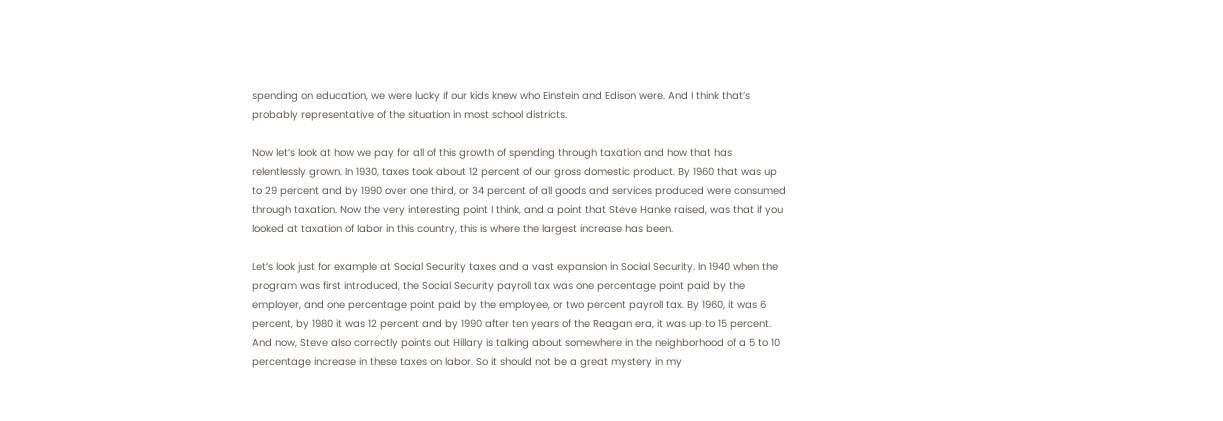spending on education, we were lucky if our kids knew who Einstein and Edison were. And I think that’s probably representative of the situation in most school districts.

Now let’s look at how we pay for all of this growth of spending through taxation and how that has relentlessly grown. In 1930, taxes took about 12 percent of our gross domestic product. By 1960 that was up to 29 percent and by 1990 over one third, or 34 percent of all goods and services produced were consumed through taxation. Now the very interesting point I think, and a point that Steve Hanke raised, was that if you looked at taxation of labor in this country, this is where the largest increase has been.

Let’s look just for example at Social Security taxes and a vast expansion in Social Security. In 1940 when the program was first introduced, the Social Security payroll tax was one percentage point paid by the employer, and one percentage point paid by the employee, or two percent payroll tax. By 1960, it was 6 percent, by 1980 it was 12 percent and by 1990 after ten years of the Reagan era, it was up to 15 percent. And now, Steve also correctly points out Hillary is talking about somewhere in the neighborhood of a 5 to 10 percentage increase in these taxes on labor. So it should not be a great mystery in my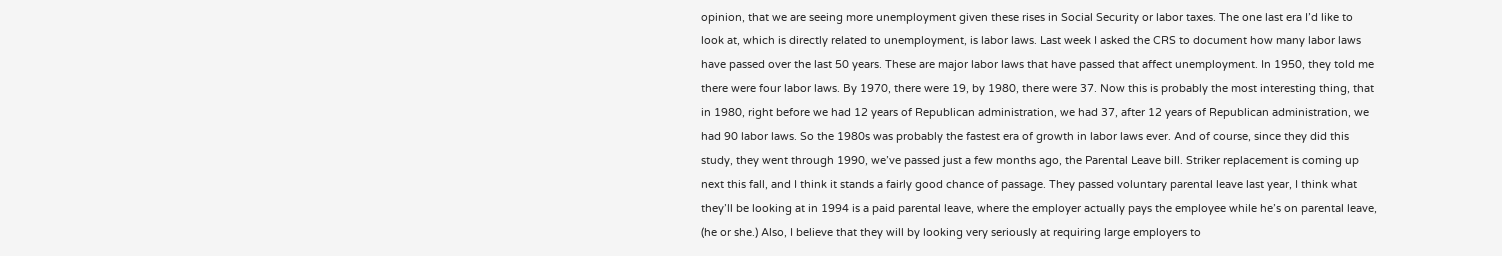opinion, that we are seeing more unemployment given these rises in Social Security or labor taxes. The one last era I’d like to look at, which is directly related to unemployment, is labor laws. Last week I asked the CRS to document how many labor laws have passed over the last 50 years. These are major labor laws that have passed that affect unemployment. In 1950, they told me there were four labor laws. By 1970, there were 19, by 1980, there were 37. Now this is probably the most interesting thing, that in 1980, right before we had 12 years of Republican administration, we had 37, after 12 years of Republican administration, we had 90 labor laws. So the 1980s was probably the fastest era of growth in labor laws ever. And of course, since they did this study, they went through 1990, we’ve passed just a few months ago, the Parental Leave bill. Striker replacement is coming up next this fall, and I think it stands a fairly good chance of passage. They passed voluntary parental leave last year, I think what they’ll be looking at in 1994 is a paid parental leave, where the employer actually pays the employee while he’s on parental leave, (he or she.) Also, I believe that they will by looking very seriously at requiring large employers to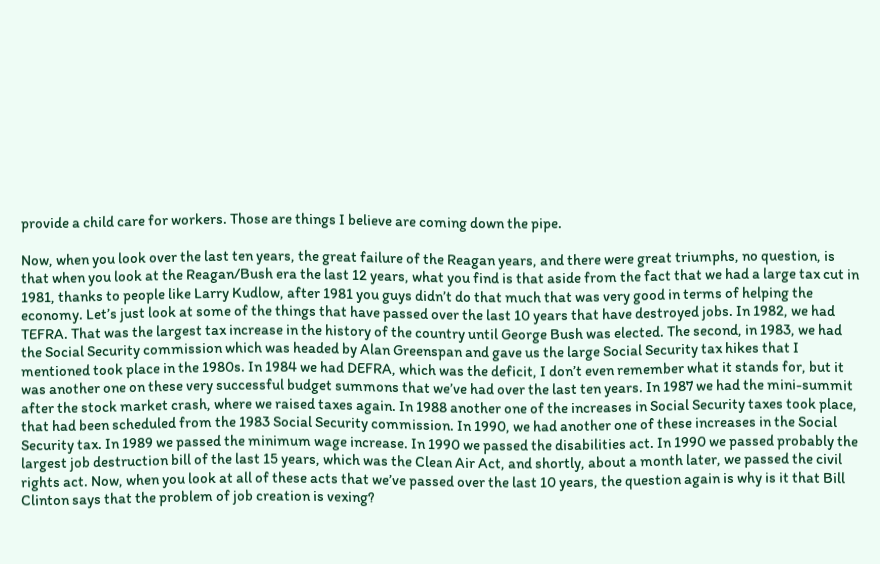provide a child care for workers. Those are things I believe are coming down the pipe.

Now, when you look over the last ten years, the great failure of the Reagan years, and there were great triumphs, no question, is that when you look at the Reagan/Bush era the last 12 years, what you find is that aside from the fact that we had a large tax cut in 1981, thanks to people like Larry Kudlow, after 1981 you guys didn’t do that much that was very good in terms of helping the economy. Let’s just look at some of the things that have passed over the last 10 years that have destroyed jobs. In 1982, we had TEFRA. That was the largest tax increase in the history of the country until George Bush was elected. The second, in 1983, we had the Social Security commission which was headed by Alan Greenspan and gave us the large Social Security tax hikes that I mentioned took place in the 1980s. In 1984 we had DEFRA, which was the deficit, I don’t even remember what it stands for, but it was another one on these very successful budget summons that we’ve had over the last ten years. In 1987 we had the mini-summit after the stock market crash, where we raised taxes again. In 1988 another one of the increases in Social Security taxes took place, that had been scheduled from the 1983 Social Security commission. In 1990, we had another one of these increases in the Social Security tax. In 1989 we passed the minimum wage increase. In 1990 we passed the disabilities act. In 1990 we passed probably the largest job destruction bill of the last 15 years, which was the Clean Air Act, and shortly, about a month later, we passed the civil rights act. Now, when you look at all of these acts that we’ve passed over the last 10 years, the question again is why is it that Bill Clinton says that the problem of job creation is vexing?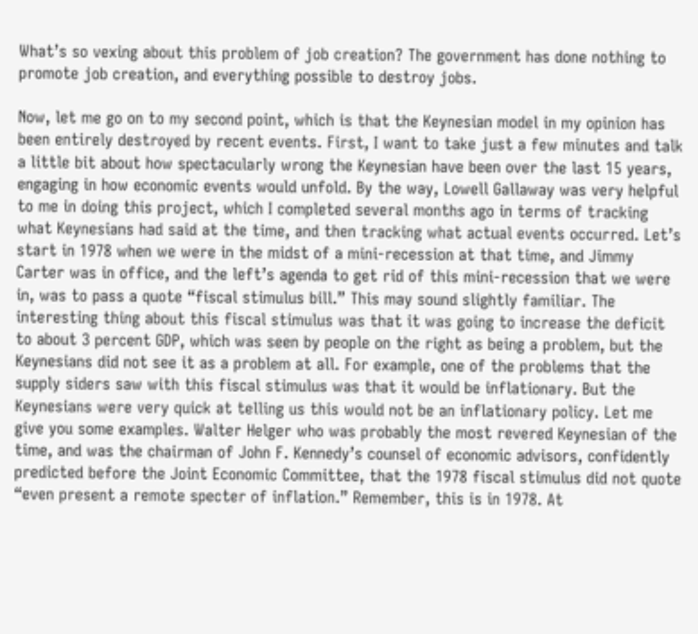What’s so vexing about this problem of job creation? The government has done nothing to promote job creation, and everything possible to destroy jobs.

Now, let me go on to my second point, which is that the Keynesian model in my opinion has been entirely destroyed by recent events. First, I want to take just a few minutes and talk a little bit about how spectacularly wrong the Keynesian have been over the last 15 years, engaging in how economic events would unfold. By the way, Lowell Gallaway was very helpful to me in doing this project, which I completed several months ago in terms of tracking what Keynesians had said at the time, and then tracking what actual events occurred. Let’s start in 1978 when we were in the midst of a mini-recession at that time, and Jimmy Carter was in office, and the left’s agenda to get rid of this mini-recession that we were in, was to pass a quote “fiscal stimulus bill.” This may sound slightly familiar. The interesting thing about this fiscal stimulus was that it was going to increase the deficit to about 3 percent GDP, which was seen by people on the right as being a problem, but the Keynesians did not see it as a problem at all. For example, one of the problems that the supply siders saw with this fiscal stimulus was that it would be inflationary. But the Keynesians were very quick at telling us this would not be an inflationary policy. Let me give you some examples. Walter Helger who was probably the most revered Keynesian of the time, and was the chairman of John F. Kennedy’s counsel of economic advisors, confidently predicted before the Joint Economic Committee, that the 1978 fiscal stimulus did not quote “even present a remote specter of inflation.” Remember, this is in 1978. At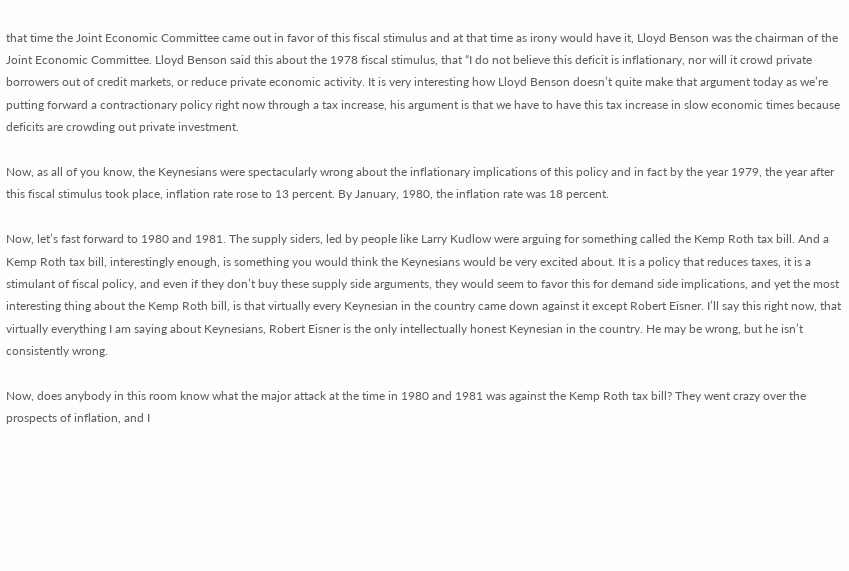that time the Joint Economic Committee came out in favor of this fiscal stimulus and at that time as irony would have it, Lloyd Benson was the chairman of the Joint Economic Committee. Lloyd Benson said this about the 1978 fiscal stimulus, that “I do not believe this deficit is inflationary, nor will it crowd private borrowers out of credit markets, or reduce private economic activity. It is very interesting how Lloyd Benson doesn’t quite make that argument today as we’re putting forward a contractionary policy right now through a tax increase, his argument is that we have to have this tax increase in slow economic times because deficits are crowding out private investment.

Now, as all of you know, the Keynesians were spectacularly wrong about the inflationary implications of this policy and in fact by the year 1979, the year after this fiscal stimulus took place, inflation rate rose to 13 percent. By January, 1980, the inflation rate was 18 percent.

Now, let’s fast forward to 1980 and 1981. The supply siders, led by people like Larry Kudlow were arguing for something called the Kemp Roth tax bill. And a Kemp Roth tax bill, interestingly enough, is something you would think the Keynesians would be very excited about. It is a policy that reduces taxes, it is a stimulant of fiscal policy, and even if they don’t buy these supply side arguments, they would seem to favor this for demand side implications, and yet the most interesting thing about the Kemp Roth bill, is that virtually every Keynesian in the country came down against it except Robert Eisner. I’ll say this right now, that virtually everything I am saying about Keynesians, Robert Eisner is the only intellectually honest Keynesian in the country. He may be wrong, but he isn’t consistently wrong.

Now, does anybody in this room know what the major attack at the time in 1980 and 1981 was against the Kemp Roth tax bill? They went crazy over the prospects of inflation, and I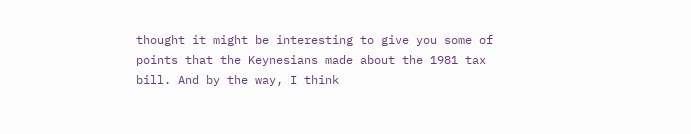thought it might be interesting to give you some of points that the Keynesians made about the 1981 tax bill. And by the way, I think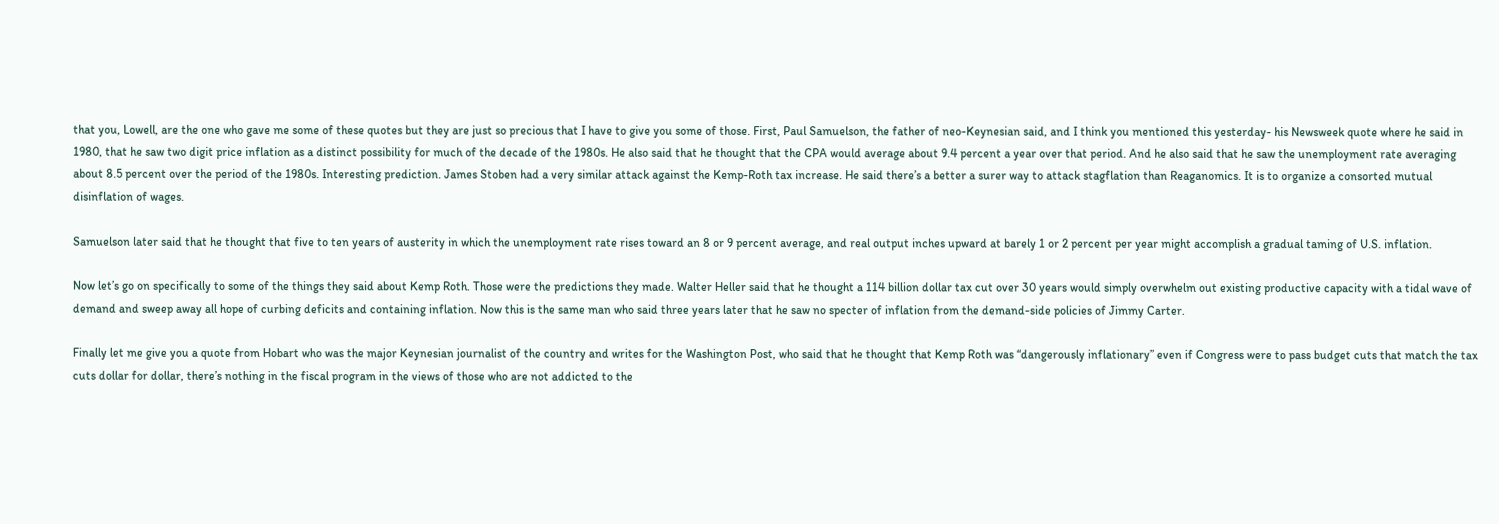that you, Lowell, are the one who gave me some of these quotes but they are just so precious that I have to give you some of those. First, Paul Samuelson, the father of neo-Keynesian said, and I think you mentioned this yesterday- his Newsweek quote where he said in 1980, that he saw two digit price inflation as a distinct possibility for much of the decade of the 1980s. He also said that he thought that the CPA would average about 9.4 percent a year over that period. And he also said that he saw the unemployment rate averaging about 8.5 percent over the period of the 1980s. Interesting prediction. James Stoben had a very similar attack against the Kemp-Roth tax increase. He said there’s a better a surer way to attack stagflation than Reaganomics. It is to organize a consorted mutual disinflation of wages.

Samuelson later said that he thought that five to ten years of austerity in which the unemployment rate rises toward an 8 or 9 percent average, and real output inches upward at barely 1 or 2 percent per year might accomplish a gradual taming of U.S. inflation.

Now let’s go on specifically to some of the things they said about Kemp Roth. Those were the predictions they made. Walter Heller said that he thought a 114 billion dollar tax cut over 30 years would simply overwhelm out existing productive capacity with a tidal wave of demand and sweep away all hope of curbing deficits and containing inflation. Now this is the same man who said three years later that he saw no specter of inflation from the demand-side policies of Jimmy Carter.

Finally let me give you a quote from Hobart who was the major Keynesian journalist of the country and writes for the Washington Post, who said that he thought that Kemp Roth was “dangerously inflationary” even if Congress were to pass budget cuts that match the tax cuts dollar for dollar, there’s nothing in the fiscal program in the views of those who are not addicted to the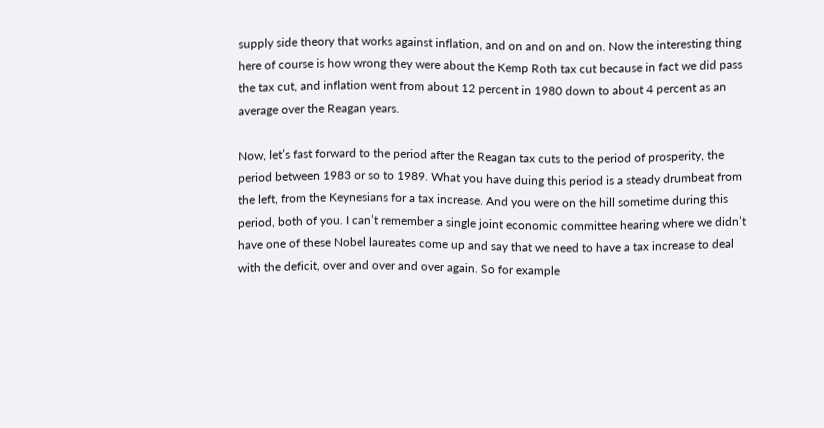supply side theory that works against inflation, and on and on and on. Now the interesting thing here of course is how wrong they were about the Kemp Roth tax cut because in fact we did pass the tax cut, and inflation went from about 12 percent in 1980 down to about 4 percent as an average over the Reagan years.

Now, let’s fast forward to the period after the Reagan tax cuts to the period of prosperity, the period between 1983 or so to 1989. What you have duing this period is a steady drumbeat from the left, from the Keynesians for a tax increase. And you were on the hill sometime during this period, both of you. I can’t remember a single joint economic committee hearing where we didn’t have one of these Nobel laureates come up and say that we need to have a tax increase to deal with the deficit, over and over and over again. So for example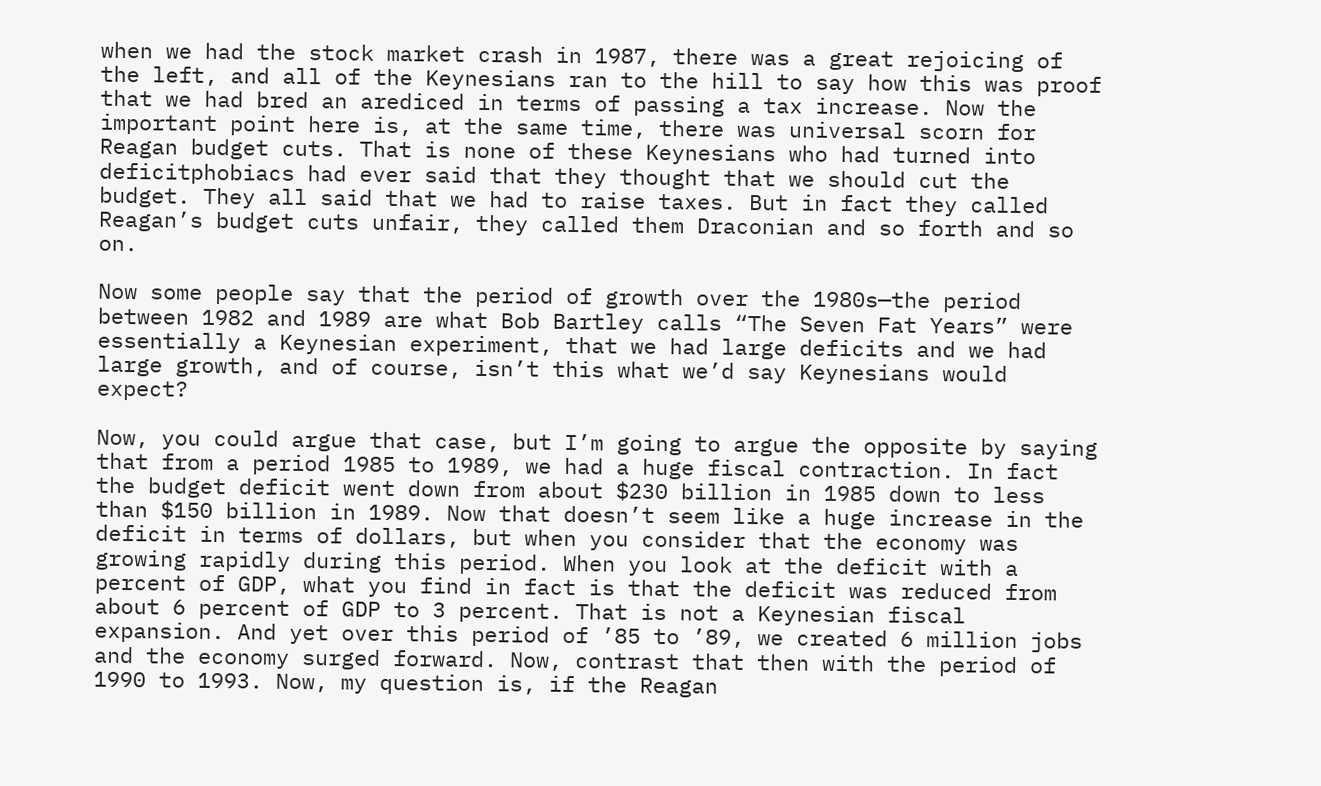when we had the stock market crash in 1987, there was a great rejoicing of the left, and all of the Keynesians ran to the hill to say how this was proof that we had bred an arediced in terms of passing a tax increase. Now the important point here is, at the same time, there was universal scorn for Reagan budget cuts. That is none of these Keynesians who had turned into deficitphobiacs had ever said that they thought that we should cut the budget. They all said that we had to raise taxes. But in fact they called Reagan’s budget cuts unfair, they called them Draconian and so forth and so on.

Now some people say that the period of growth over the 1980s—the period between 1982 and 1989 are what Bob Bartley calls “The Seven Fat Years” were essentially a Keynesian experiment, that we had large deficits and we had large growth, and of course, isn’t this what we’d say Keynesians would expect?

Now, you could argue that case, but I’m going to argue the opposite by saying that from a period 1985 to 1989, we had a huge fiscal contraction. In fact the budget deficit went down from about $230 billion in 1985 down to less than $150 billion in 1989. Now that doesn’t seem like a huge increase in the deficit in terms of dollars, but when you consider that the economy was growing rapidly during this period. When you look at the deficit with a percent of GDP, what you find in fact is that the deficit was reduced from about 6 percent of GDP to 3 percent. That is not a Keynesian fiscal expansion. And yet over this period of ’85 to ’89, we created 6 million jobs and the economy surged forward. Now, contrast that then with the period of 1990 to 1993. Now, my question is, if the Reagan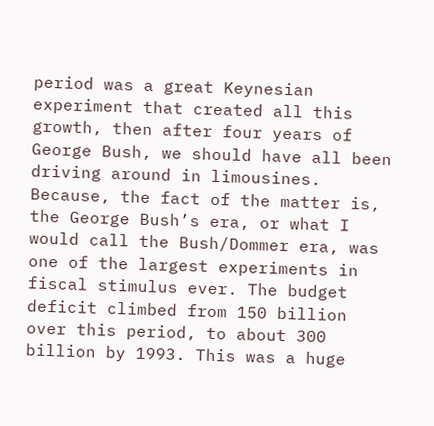period was a great Keynesian experiment that created all this growth, then after four years of George Bush, we should have all been driving around in limousines. Because, the fact of the matter is, the George Bush’s era, or what I would call the Bush/Dommer era, was one of the largest experiments in fiscal stimulus ever. The budget deficit climbed from 150 billion over this period, to about 300 billion by 1993. This was a huge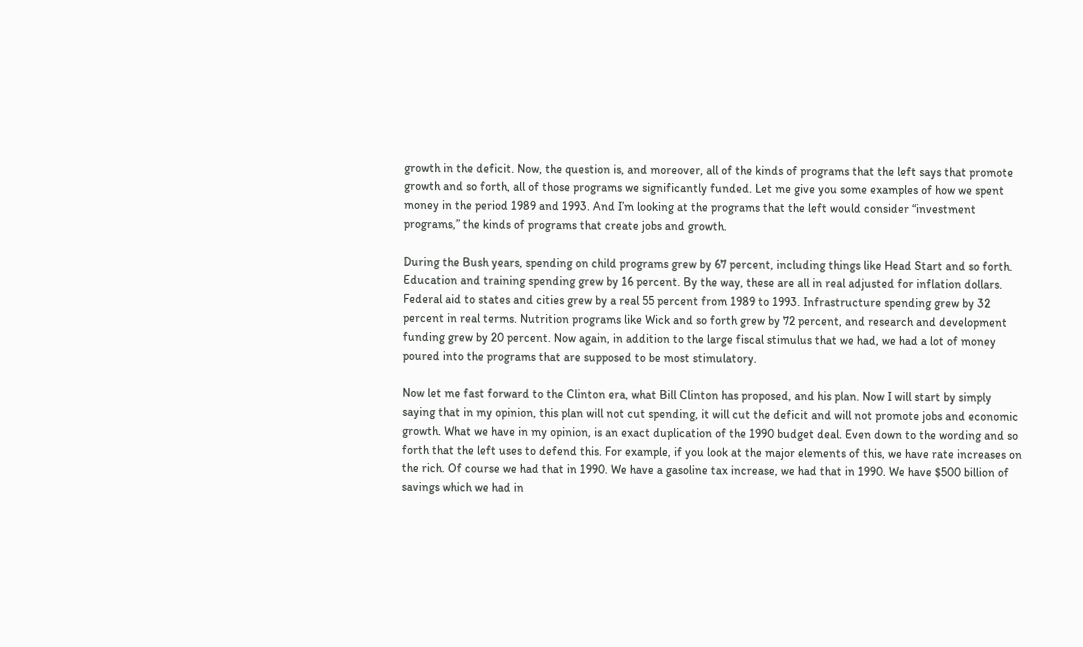growth in the deficit. Now, the question is, and moreover, all of the kinds of programs that the left says that promote growth and so forth, all of those programs we significantly funded. Let me give you some examples of how we spent money in the period 1989 and 1993. And I’m looking at the programs that the left would consider “investment programs,” the kinds of programs that create jobs and growth.

During the Bush years, spending on child programs grew by 67 percent, including things like Head Start and so forth. Education and training spending grew by 16 percent. By the way, these are all in real adjusted for inflation dollars. Federal aid to states and cities grew by a real 55 percent from 1989 to 1993. Infrastructure spending grew by 32 percent in real terms. Nutrition programs like Wick and so forth grew by 72 percent, and research and development funding grew by 20 percent. Now again, in addition to the large fiscal stimulus that we had, we had a lot of money poured into the programs that are supposed to be most stimulatory.

Now let me fast forward to the Clinton era, what Bill Clinton has proposed, and his plan. Now I will start by simply saying that in my opinion, this plan will not cut spending, it will cut the deficit and will not promote jobs and economic growth. What we have in my opinion, is an exact duplication of the 1990 budget deal. Even down to the wording and so forth that the left uses to defend this. For example, if you look at the major elements of this, we have rate increases on the rich. Of course we had that in 1990. We have a gasoline tax increase, we had that in 1990. We have $500 billion of savings which we had in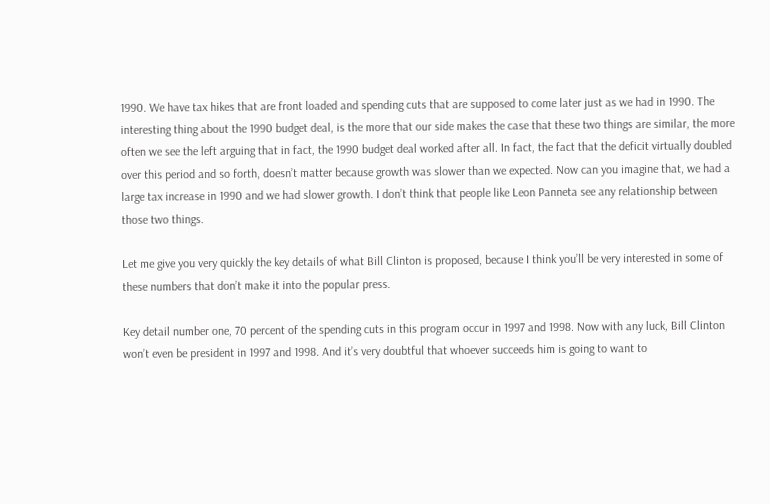1990. We have tax hikes that are front loaded and spending cuts that are supposed to come later just as we had in 1990. The interesting thing about the 1990 budget deal, is the more that our side makes the case that these two things are similar, the more often we see the left arguing that in fact, the 1990 budget deal worked after all. In fact, the fact that the deficit virtually doubled over this period and so forth, doesn’t matter because growth was slower than we expected. Now can you imagine that, we had a large tax increase in 1990 and we had slower growth. I don’t think that people like Leon Panneta see any relationship between those two things.

Let me give you very quickly the key details of what Bill Clinton is proposed, because I think you’ll be very interested in some of these numbers that don’t make it into the popular press.

Key detail number one, 70 percent of the spending cuts in this program occur in 1997 and 1998. Now with any luck, Bill Clinton won’t even be president in 1997 and 1998. And it’s very doubtful that whoever succeeds him is going to want to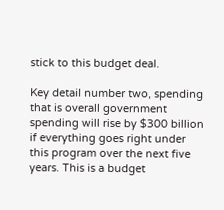stick to this budget deal.

Key detail number two, spending that is overall government spending will rise by $300 billion if everything goes right under this program over the next five years. This is a budget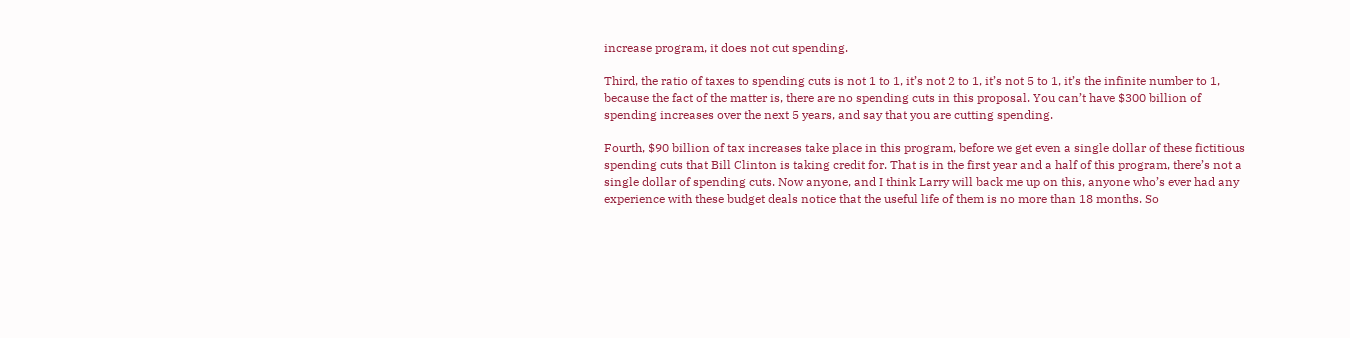increase program, it does not cut spending.

Third, the ratio of taxes to spending cuts is not 1 to 1, it’s not 2 to 1, it’s not 5 to 1, it’s the infinite number to 1, because the fact of the matter is, there are no spending cuts in this proposal. You can’t have $300 billion of spending increases over the next 5 years, and say that you are cutting spending.

Fourth, $90 billion of tax increases take place in this program, before we get even a single dollar of these fictitious spending cuts that Bill Clinton is taking credit for. That is in the first year and a half of this program, there’s not a single dollar of spending cuts. Now anyone, and I think Larry will back me up on this, anyone who’s ever had any experience with these budget deals notice that the useful life of them is no more than 18 months. So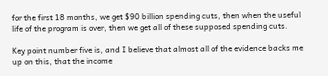for the first 18 months, we get $90 billion spending cuts, then when the useful life of the program is over, then we get all of these supposed spending cuts.

Key point number five is, and I believe that almost all of the evidence backs me up on this, that the income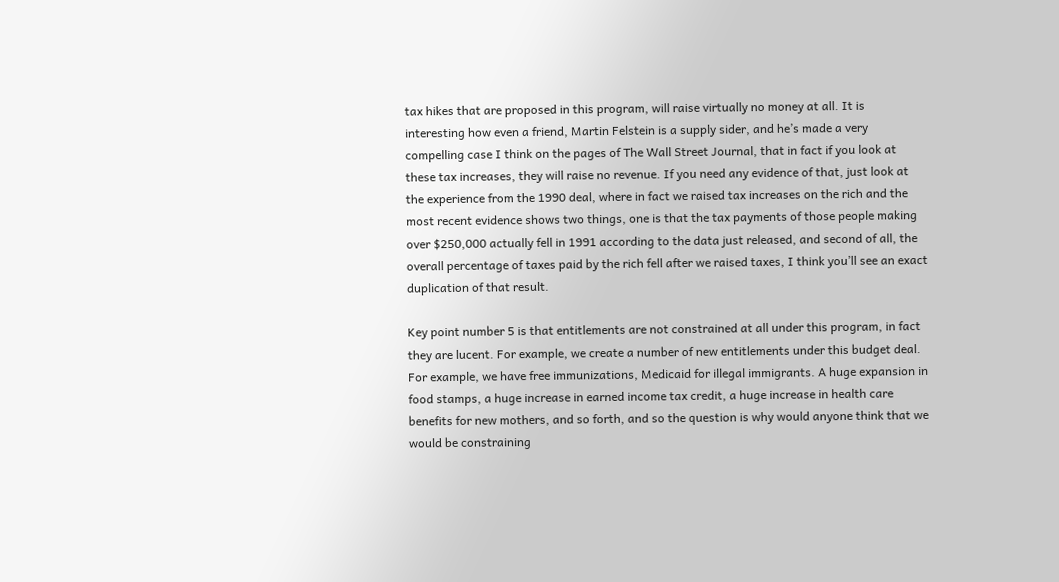tax hikes that are proposed in this program, will raise virtually no money at all. It is interesting how even a friend, Martin Felstein is a supply sider, and he’s made a very compelling case I think on the pages of The Wall Street Journal, that in fact if you look at these tax increases, they will raise no revenue. If you need any evidence of that, just look at the experience from the 1990 deal, where in fact we raised tax increases on the rich and the most recent evidence shows two things, one is that the tax payments of those people making over $250,000 actually fell in 1991 according to the data just released, and second of all, the overall percentage of taxes paid by the rich fell after we raised taxes, I think you’ll see an exact duplication of that result.

Key point number 5 is that entitlements are not constrained at all under this program, in fact they are lucent. For example, we create a number of new entitlements under this budget deal. For example, we have free immunizations, Medicaid for illegal immigrants. A huge expansion in food stamps, a huge increase in earned income tax credit, a huge increase in health care benefits for new mothers, and so forth, and so the question is why would anyone think that we would be constraining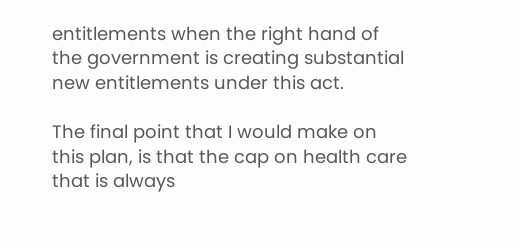entitlements when the right hand of the government is creating substantial new entitlements under this act.

The final point that I would make on this plan, is that the cap on health care that is always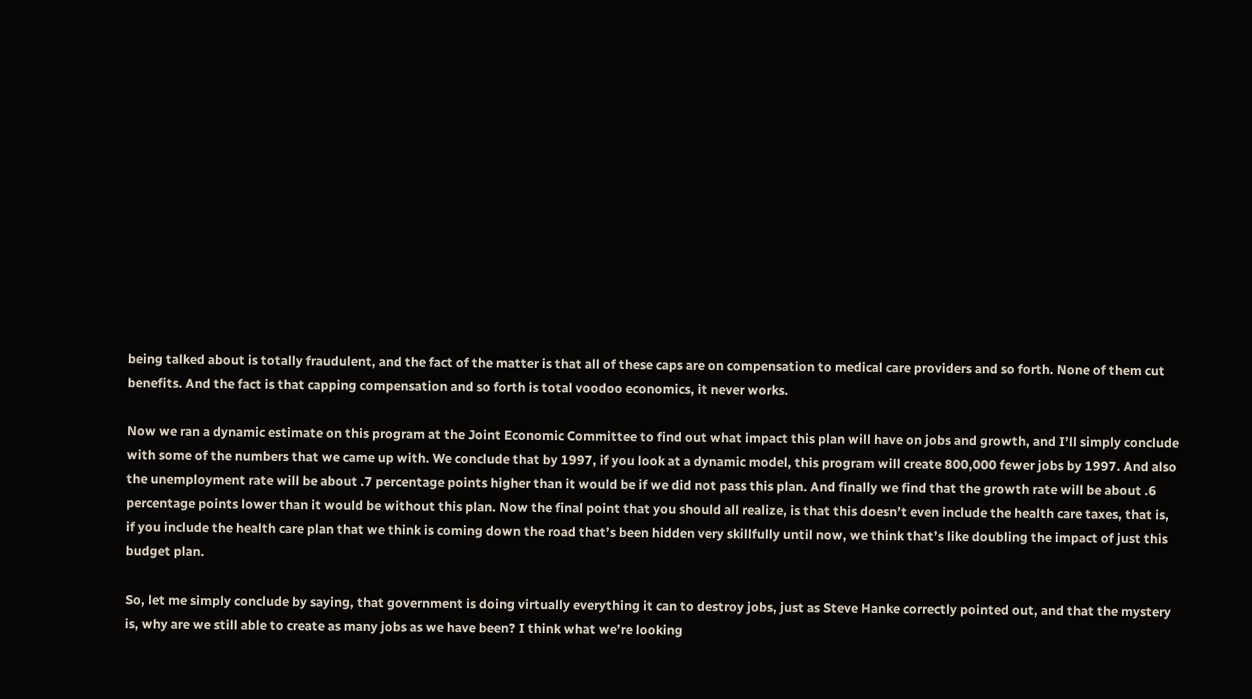being talked about is totally fraudulent, and the fact of the matter is that all of these caps are on compensation to medical care providers and so forth. None of them cut benefits. And the fact is that capping compensation and so forth is total voodoo economics, it never works.

Now we ran a dynamic estimate on this program at the Joint Economic Committee to find out what impact this plan will have on jobs and growth, and I’ll simply conclude with some of the numbers that we came up with. We conclude that by 1997, if you look at a dynamic model, this program will create 800,000 fewer jobs by 1997. And also the unemployment rate will be about .7 percentage points higher than it would be if we did not pass this plan. And finally we find that the growth rate will be about .6 percentage points lower than it would be without this plan. Now the final point that you should all realize, is that this doesn’t even include the health care taxes, that is, if you include the health care plan that we think is coming down the road that’s been hidden very skillfully until now, we think that’s like doubling the impact of just this budget plan.

So, let me simply conclude by saying, that government is doing virtually everything it can to destroy jobs, just as Steve Hanke correctly pointed out, and that the mystery is, why are we still able to create as many jobs as we have been? I think what we’re looking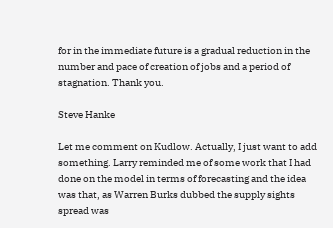for in the immediate future is a gradual reduction in the number and pace of creation of jobs and a period of stagnation. Thank you.

Steve Hanke

Let me comment on Kudlow. Actually, I just want to add something. Larry reminded me of some work that I had done on the model in terms of forecasting and the idea was that, as Warren Burks dubbed the supply sights spread was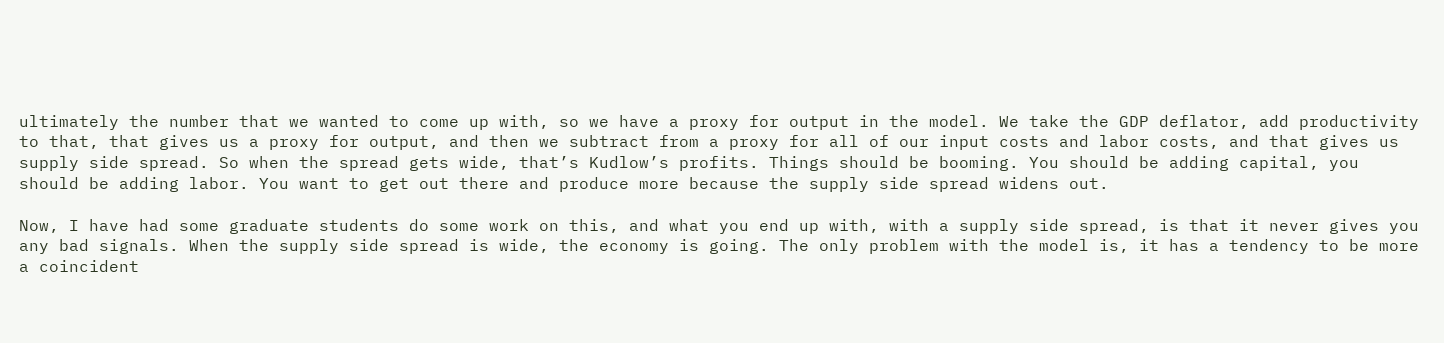ultimately the number that we wanted to come up with, so we have a proxy for output in the model. We take the GDP deflator, add productivity to that, that gives us a proxy for output, and then we subtract from a proxy for all of our input costs and labor costs, and that gives us supply side spread. So when the spread gets wide, that’s Kudlow’s profits. Things should be booming. You should be adding capital, you should be adding labor. You want to get out there and produce more because the supply side spread widens out.

Now, I have had some graduate students do some work on this, and what you end up with, with a supply side spread, is that it never gives you any bad signals. When the supply side spread is wide, the economy is going. The only problem with the model is, it has a tendency to be more a coincident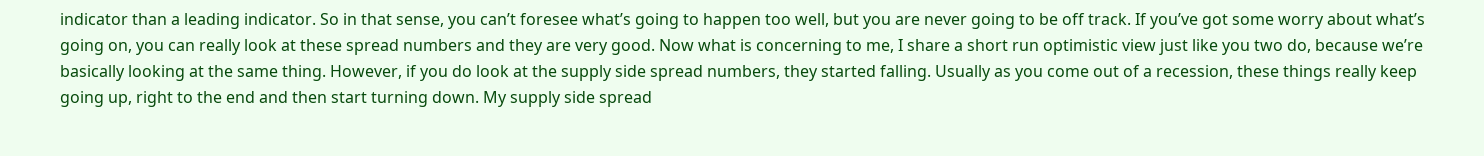indicator than a leading indicator. So in that sense, you can’t foresee what’s going to happen too well, but you are never going to be off track. If you’ve got some worry about what’s going on, you can really look at these spread numbers and they are very good. Now what is concerning to me, I share a short run optimistic view just like you two do, because we’re basically looking at the same thing. However, if you do look at the supply side spread numbers, they started falling. Usually as you come out of a recession, these things really keep going up, right to the end and then start turning down. My supply side spread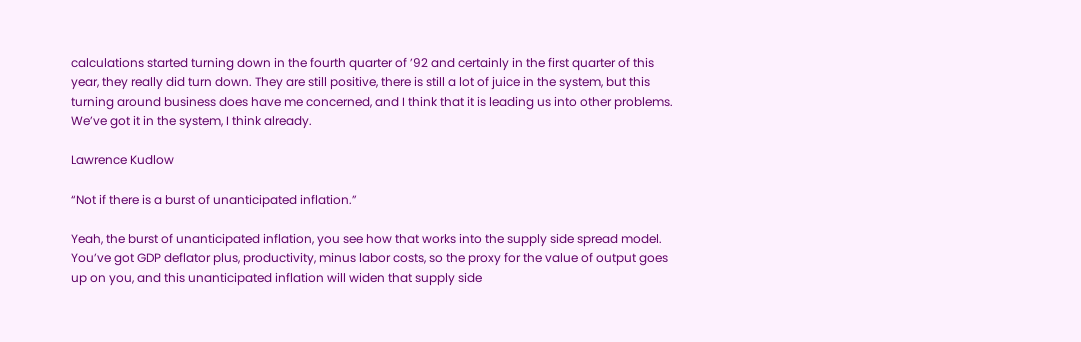calculations started turning down in the fourth quarter of ’92 and certainly in the first quarter of this year, they really did turn down. They are still positive, there is still a lot of juice in the system, but this turning around business does have me concerned, and I think that it is leading us into other problems. We’ve got it in the system, I think already.

Lawrence Kudlow

“Not if there is a burst of unanticipated inflation.”

Yeah, the burst of unanticipated inflation, you see how that works into the supply side spread model. You’ve got GDP deflator plus, productivity, minus labor costs, so the proxy for the value of output goes up on you, and this unanticipated inflation will widen that supply side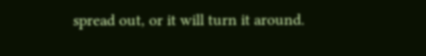spread out, or it will turn it around.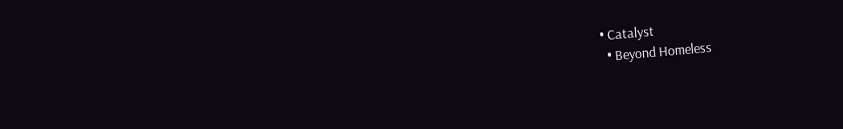• Catalyst
  • Beyond Homeless